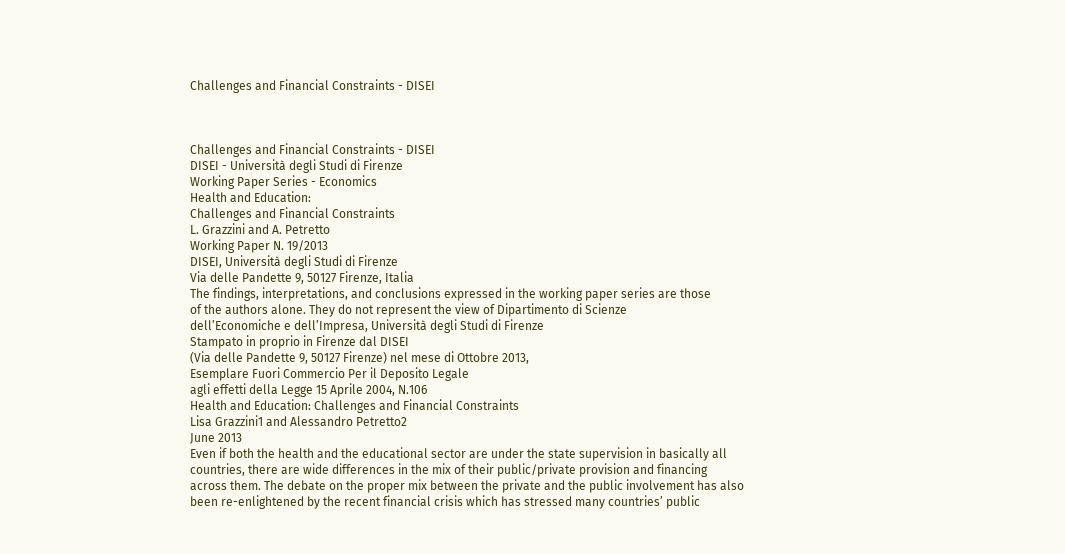Challenges and Financial Constraints - DISEI



Challenges and Financial Constraints - DISEI
DISEI - Università degli Studi di Firenze
Working Paper Series - Economics
Health and Education:
Challenges and Financial Constraints
L. Grazzini and A. Petretto
Working Paper N. 19/2013
DISEI, Università degli Studi di Firenze
Via delle Pandette 9, 50127 Firenze, Italia
The findings, interpretations, and conclusions expressed in the working paper series are those
of the authors alone. They do not represent the view of Dipartimento di Scienze
dell’Economiche e dell’Impresa, Università degli Studi di Firenze
Stampato in proprio in Firenze dal DISEI
(Via delle Pandette 9, 50127 Firenze) nel mese di Ottobre 2013,
Esemplare Fuori Commercio Per il Deposito Legale
agli effetti della Legge 15 Aprile 2004, N.106
Health and Education: Challenges and Financial Constraints
Lisa Grazzini1 and Alessandro Petretto2
June 2013
Even if both the health and the educational sector are under the state supervision in basically all
countries, there are wide differences in the mix of their public/private provision and financing
across them. The debate on the proper mix between the private and the public involvement has also
been re-enlightened by the recent financial crisis which has stressed many countries’ public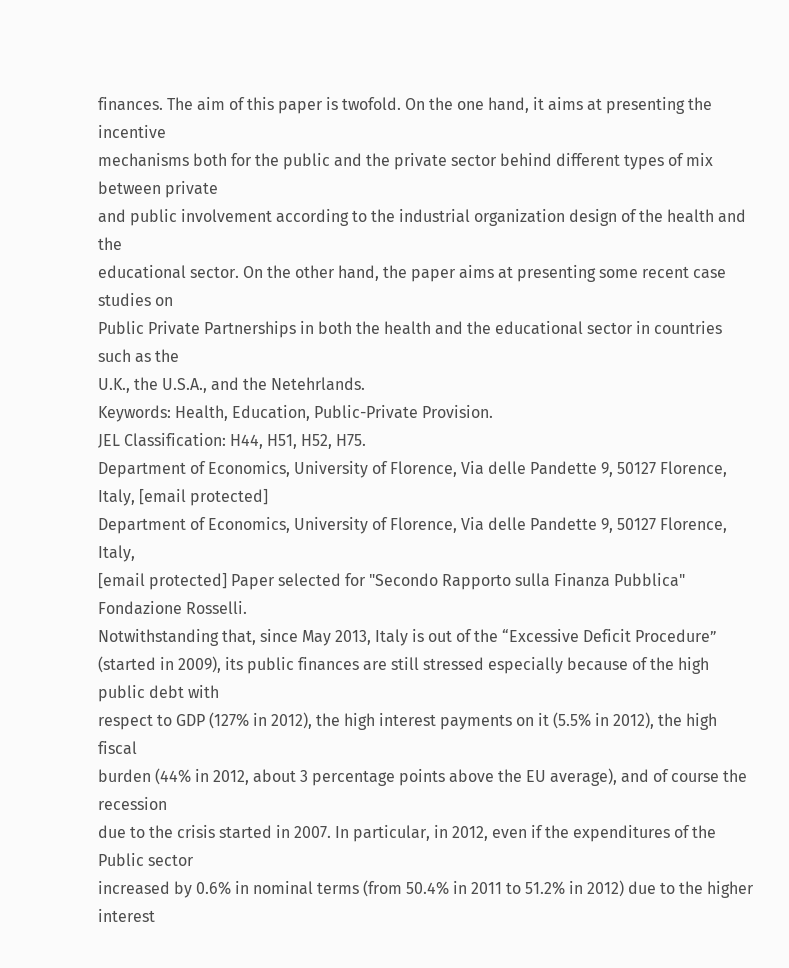finances. The aim of this paper is twofold. On the one hand, it aims at presenting the incentive
mechanisms both for the public and the private sector behind different types of mix between private
and public involvement according to the industrial organization design of the health and the
educational sector. On the other hand, the paper aims at presenting some recent case studies on
Public Private Partnerships in both the health and the educational sector in countries such as the
U.K., the U.S.A., and the Netehrlands.
Keywords: Health, Education, Public-Private Provision.
JEL Classification: H44, H51, H52, H75.
Department of Economics, University of Florence, Via delle Pandette 9, 50127 Florence, Italy, [email protected]
Department of Economics, University of Florence, Via delle Pandette 9, 50127 Florence, Italy,
[email protected] Paper selected for "Secondo Rapporto sulla Finanza Pubblica" Fondazione Rosselli.
Notwithstanding that, since May 2013, Italy is out of the “Excessive Deficit Procedure”
(started in 2009), its public finances are still stressed especially because of the high public debt with
respect to GDP (127% in 2012), the high interest payments on it (5.5% in 2012), the high fiscal
burden (44% in 2012, about 3 percentage points above the EU average), and of course the recession
due to the crisis started in 2007. In particular, in 2012, even if the expenditures of the Public sector
increased by 0.6% in nominal terms (from 50.4% in 2011 to 51.2% in 2012) due to the higher
interest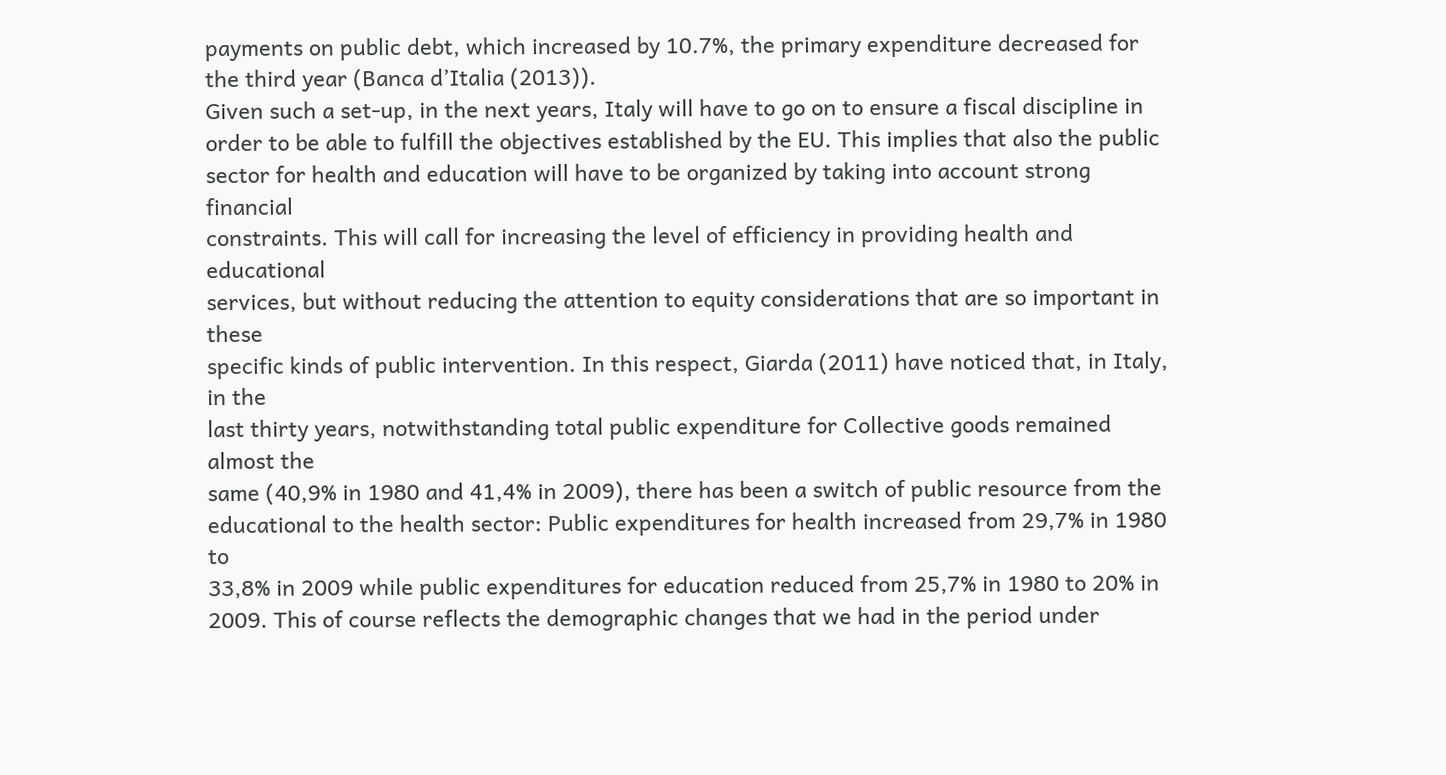payments on public debt, which increased by 10.7%, the primary expenditure decreased for
the third year (Banca d’Italia (2013)).
Given such a set-up, in the next years, Italy will have to go on to ensure a fiscal discipline in
order to be able to fulfill the objectives established by the EU. This implies that also the public
sector for health and education will have to be organized by taking into account strong financial
constraints. This will call for increasing the level of efficiency in providing health and educational
services, but without reducing the attention to equity considerations that are so important in these
specific kinds of public intervention. In this respect, Giarda (2011) have noticed that, in Italy, in the
last thirty years, notwithstanding total public expenditure for Collective goods remained almost the
same (40,9% in 1980 and 41,4% in 2009), there has been a switch of public resource from the
educational to the health sector: Public expenditures for health increased from 29,7% in 1980 to
33,8% in 2009 while public expenditures for education reduced from 25,7% in 1980 to 20% in
2009. This of course reflects the demographic changes that we had in the period under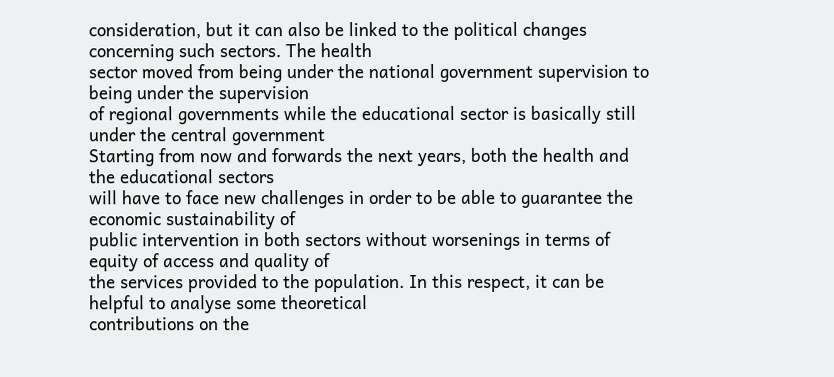consideration, but it can also be linked to the political changes concerning such sectors. The health
sector moved from being under the national government supervision to being under the supervision
of regional governments while the educational sector is basically still under the central government
Starting from now and forwards the next years, both the health and the educational sectors
will have to face new challenges in order to be able to guarantee the economic sustainability of
public intervention in both sectors without worsenings in terms of equity of access and quality of
the services provided to the population. In this respect, it can be helpful to analyse some theoretical
contributions on the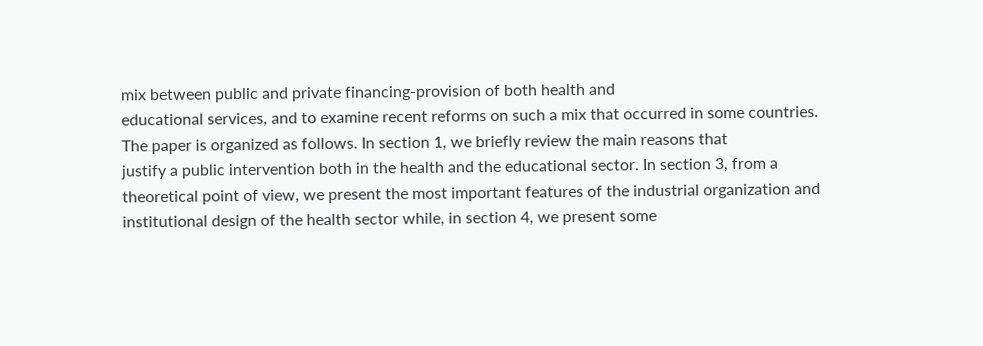mix between public and private financing-provision of both health and
educational services, and to examine recent reforms on such a mix that occurred in some countries.
The paper is organized as follows. In section 1, we briefly review the main reasons that
justify a public intervention both in the health and the educational sector. In section 3, from a
theoretical point of view, we present the most important features of the industrial organization and
institutional design of the health sector while, in section 4, we present some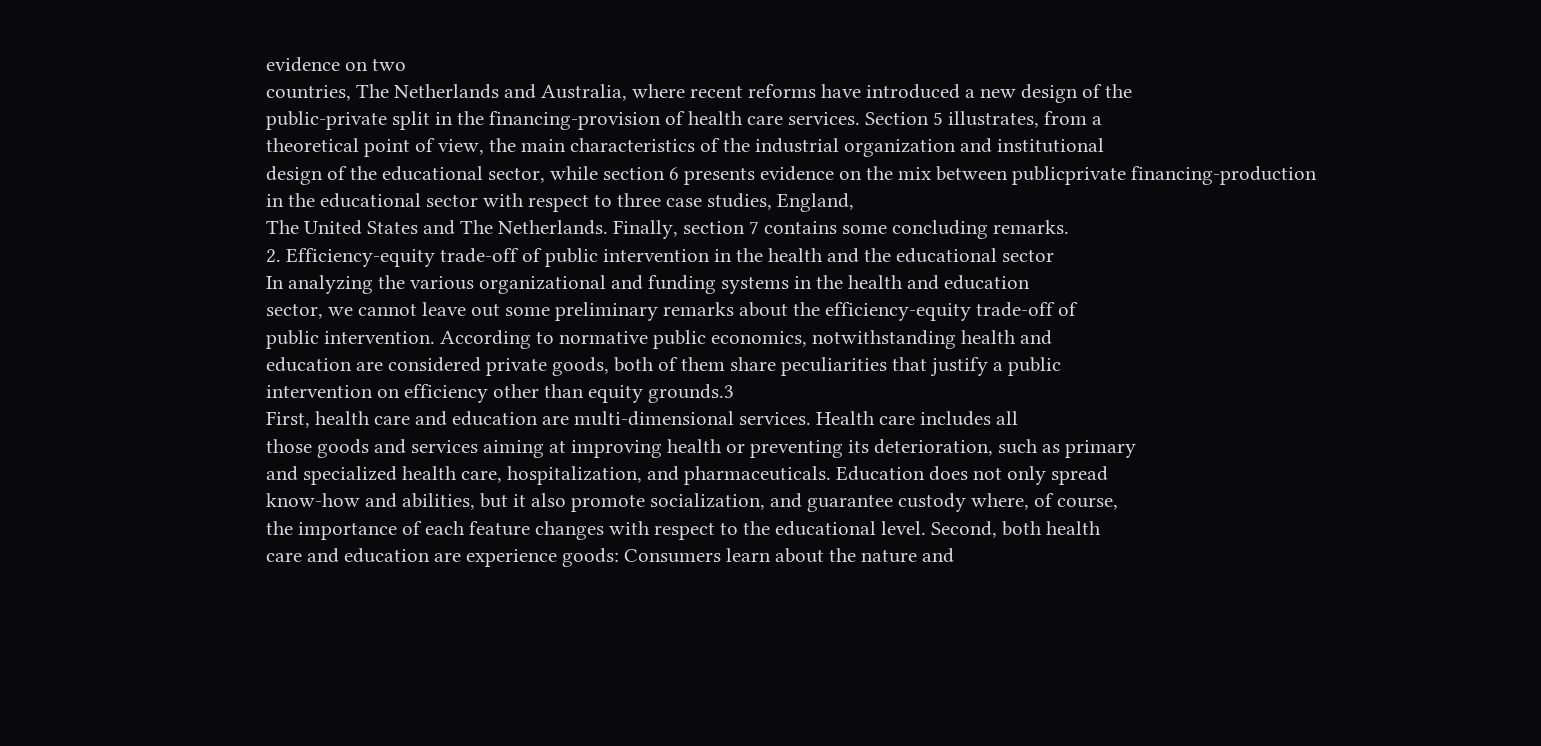evidence on two
countries, The Netherlands and Australia, where recent reforms have introduced a new design of the
public-private split in the financing-provision of health care services. Section 5 illustrates, from a
theoretical point of view, the main characteristics of the industrial organization and institutional
design of the educational sector, while section 6 presents evidence on the mix between publicprivate financing-production in the educational sector with respect to three case studies, England,
The United States and The Netherlands. Finally, section 7 contains some concluding remarks.
2. Efficiency-equity trade-off of public intervention in the health and the educational sector
In analyzing the various organizational and funding systems in the health and education
sector, we cannot leave out some preliminary remarks about the efficiency-equity trade-off of
public intervention. According to normative public economics, notwithstanding health and
education are considered private goods, both of them share peculiarities that justify a public
intervention on efficiency other than equity grounds.3
First, health care and education are multi-dimensional services. Health care includes all
those goods and services aiming at improving health or preventing its deterioration, such as primary
and specialized health care, hospitalization, and pharmaceuticals. Education does not only spread
know-how and abilities, but it also promote socialization, and guarantee custody where, of course,
the importance of each feature changes with respect to the educational level. Second, both health
care and education are experience goods: Consumers learn about the nature and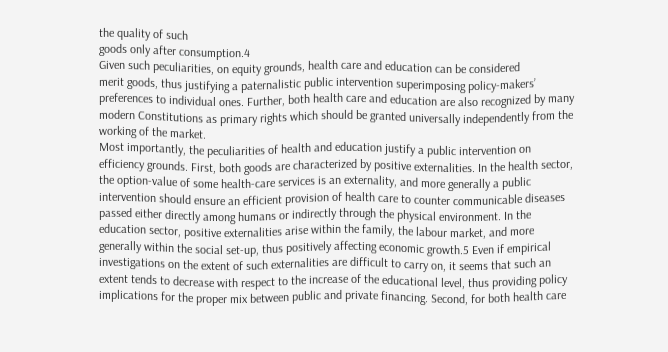the quality of such
goods only after consumption.4
Given such peculiarities, on equity grounds, health care and education can be considered
merit goods, thus justifying a paternalistic public intervention superimposing policy-makers’
preferences to individual ones. Further, both health care and education are also recognized by many
modern Constitutions as primary rights which should be granted universally independently from the
working of the market.
Most importantly, the peculiarities of health and education justify a public intervention on
efficiency grounds. First, both goods are characterized by positive externalities. In the health sector,
the option-value of some health-care services is an externality, and more generally a public
intervention should ensure an efficient provision of health care to counter communicable diseases
passed either directly among humans or indirectly through the physical environment. In the
education sector, positive externalities arise within the family, the labour market, and more
generally within the social set-up, thus positively affecting economic growth.5 Even if empirical
investigations on the extent of such externalities are difficult to carry on, it seems that such an
extent tends to decrease with respect to the increase of the educational level, thus providing policy
implications for the proper mix between public and private financing. Second, for both health care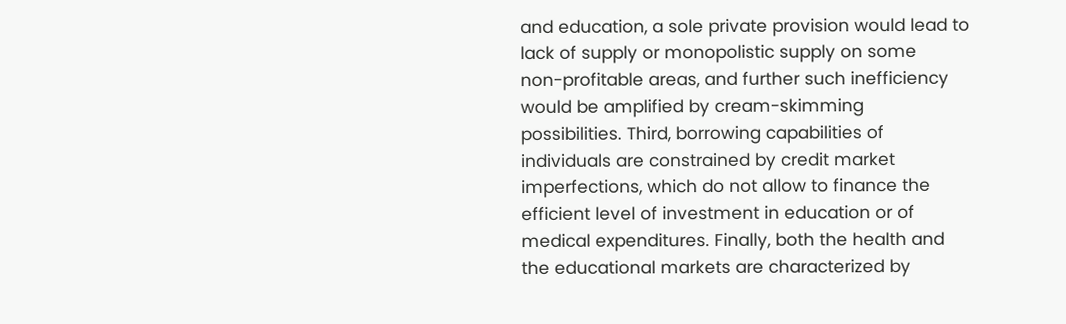and education, a sole private provision would lead to lack of supply or monopolistic supply on some
non-profitable areas, and further such inefficiency would be amplified by cream-skimming
possibilities. Third, borrowing capabilities of individuals are constrained by credit market
imperfections, which do not allow to finance the efficient level of investment in education or of
medical expenditures. Finally, both the health and the educational markets are characterized by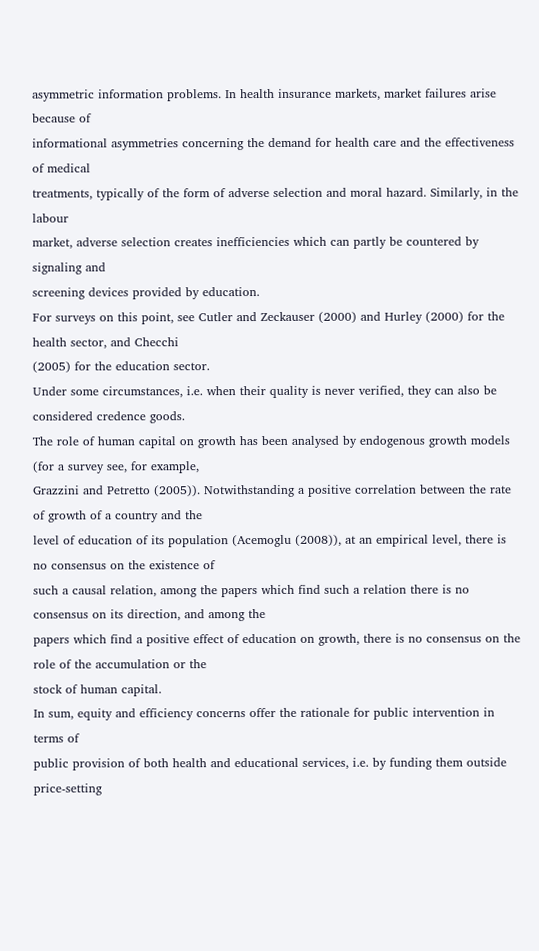asymmetric information problems. In health insurance markets, market failures arise because of
informational asymmetries concerning the demand for health care and the effectiveness of medical
treatments, typically of the form of adverse selection and moral hazard. Similarly, in the labour
market, adverse selection creates inefficiencies which can partly be countered by signaling and
screening devices provided by education.
For surveys on this point, see Cutler and Zeckauser (2000) and Hurley (2000) for the health sector, and Checchi
(2005) for the education sector.
Under some circumstances, i.e. when their quality is never verified, they can also be considered credence goods.
The role of human capital on growth has been analysed by endogenous growth models (for a survey see, for example,
Grazzini and Petretto (2005)). Notwithstanding a positive correlation between the rate of growth of a country and the
level of education of its population (Acemoglu (2008)), at an empirical level, there is no consensus on the existence of
such a causal relation, among the papers which find such a relation there is no consensus on its direction, and among the
papers which find a positive effect of education on growth, there is no consensus on the role of the accumulation or the
stock of human capital.
In sum, equity and efficiency concerns offer the rationale for public intervention in terms of
public provision of both health and educational services, i.e. by funding them outside price-setting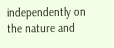independently on the nature and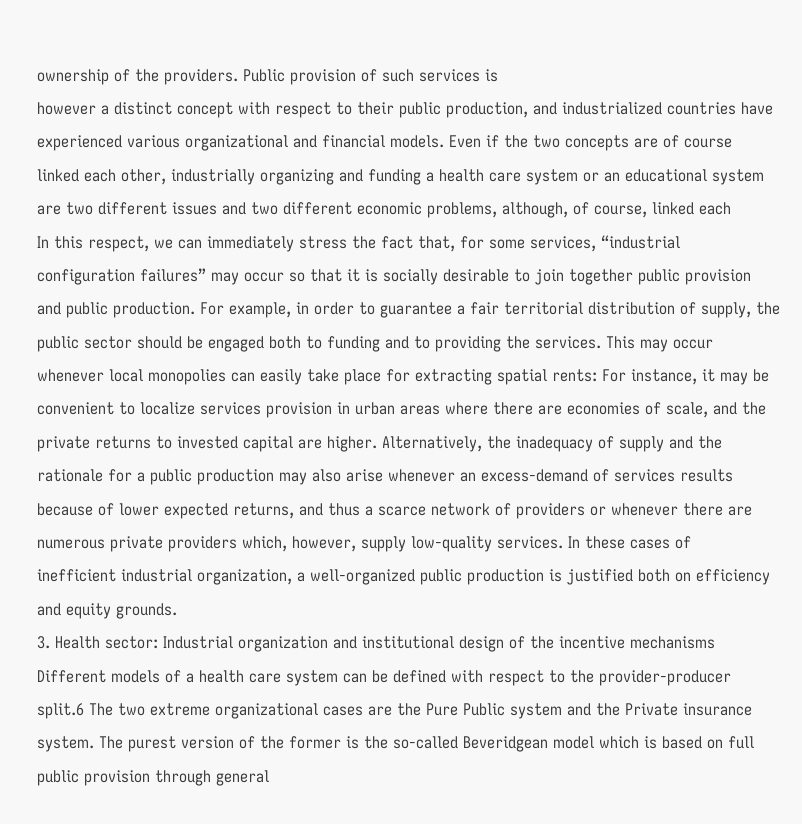ownership of the providers. Public provision of such services is
however a distinct concept with respect to their public production, and industrialized countries have
experienced various organizational and financial models. Even if the two concepts are of course
linked each other, industrially organizing and funding a health care system or an educational system
are two different issues and two different economic problems, although, of course, linked each
In this respect, we can immediately stress the fact that, for some services, “industrial
configuration failures” may occur so that it is socially desirable to join together public provision
and public production. For example, in order to guarantee a fair territorial distribution of supply, the
public sector should be engaged both to funding and to providing the services. This may occur
whenever local monopolies can easily take place for extracting spatial rents: For instance, it may be
convenient to localize services provision in urban areas where there are economies of scale, and the
private returns to invested capital are higher. Alternatively, the inadequacy of supply and the
rationale for a public production may also arise whenever an excess-demand of services results
because of lower expected returns, and thus a scarce network of providers or whenever there are
numerous private providers which, however, supply low-quality services. In these cases of
inefficient industrial organization, a well-organized public production is justified both on efficiency
and equity grounds.
3. Health sector: Industrial organization and institutional design of the incentive mechanisms
Different models of a health care system can be defined with respect to the provider-producer
split.6 The two extreme organizational cases are the Pure Public system and the Private insurance
system. The purest version of the former is the so-called Beveridgean model which is based on full
public provision through general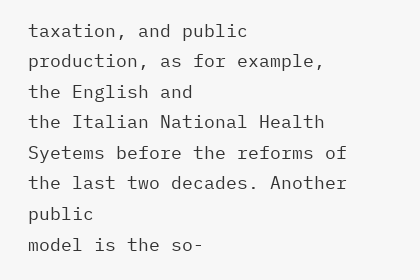taxation, and public production, as for example, the English and
the Italian National Health Syetems before the reforms of the last two decades. Another public
model is the so-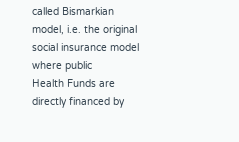called Bismarkian model, i.e. the original social insurance model where public
Health Funds are directly financed by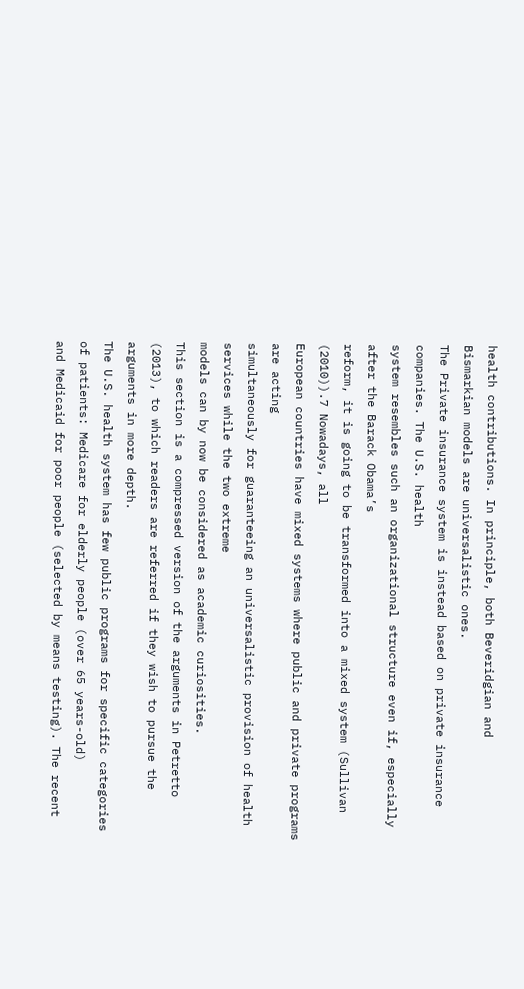health contributions. In principle, both Beveridgian and
Bismarkian models are universalistic ones.
The Private insurance system is instead based on private insurance companies. The U.S. health
system resembles such an organizational structure even if, especially after the Barack Obama’s
reform, it is going to be transformed into a mixed system (Sullivan (2010)).7 Nowadays, all
European countries have mixed systems where public and private programs are acting
simultaneously for guaranteeing an universalistic provision of health services while the two extreme
models can by now be considered as academic curiosities.
This section is a compressed version of the arguments in Petretto (2013), to which readers are referred if they wish to pursue the
arguments in more depth.
The U.S. health system has few public programs for specific categories of patients: Medicare for elderly people (over 65 years-old)
and Medicaid for poor people (selected by means testing). The recent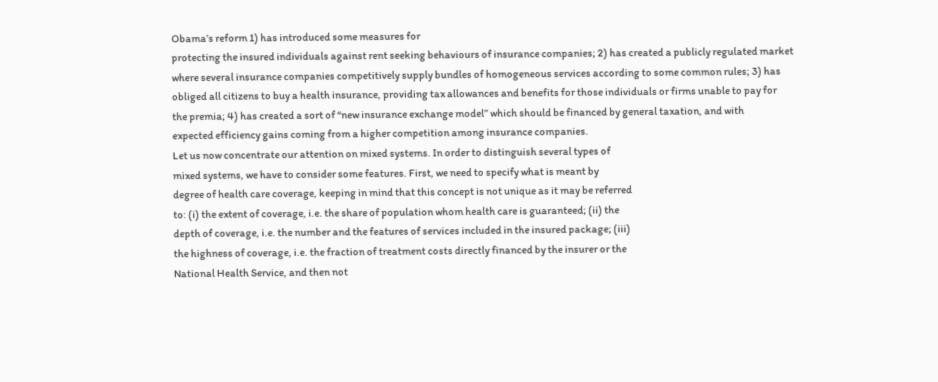Obama’s reform 1) has introduced some measures for
protecting the insured individuals against rent seeking behaviours of insurance companies; 2) has created a publicly regulated market
where several insurance companies competitively supply bundles of homogeneous services according to some common rules; 3) has
obliged all citizens to buy a health insurance, providing tax allowances and benefits for those individuals or firms unable to pay for
the premia; 4) has created a sort of “new insurance exchange model” which should be financed by general taxation, and with
expected efficiency gains coming from a higher competition among insurance companies.
Let us now concentrate our attention on mixed systems. In order to distinguish several types of
mixed systems, we have to consider some features. First, we need to specify what is meant by
degree of health care coverage, keeping in mind that this concept is not unique as it may be referred
to: (i) the extent of coverage, i.e. the share of population whom health care is guaranteed; (ii) the
depth of coverage, i.e. the number and the features of services included in the insured package; (iii)
the highness of coverage, i.e. the fraction of treatment costs directly financed by the insurer or the
National Health Service, and then not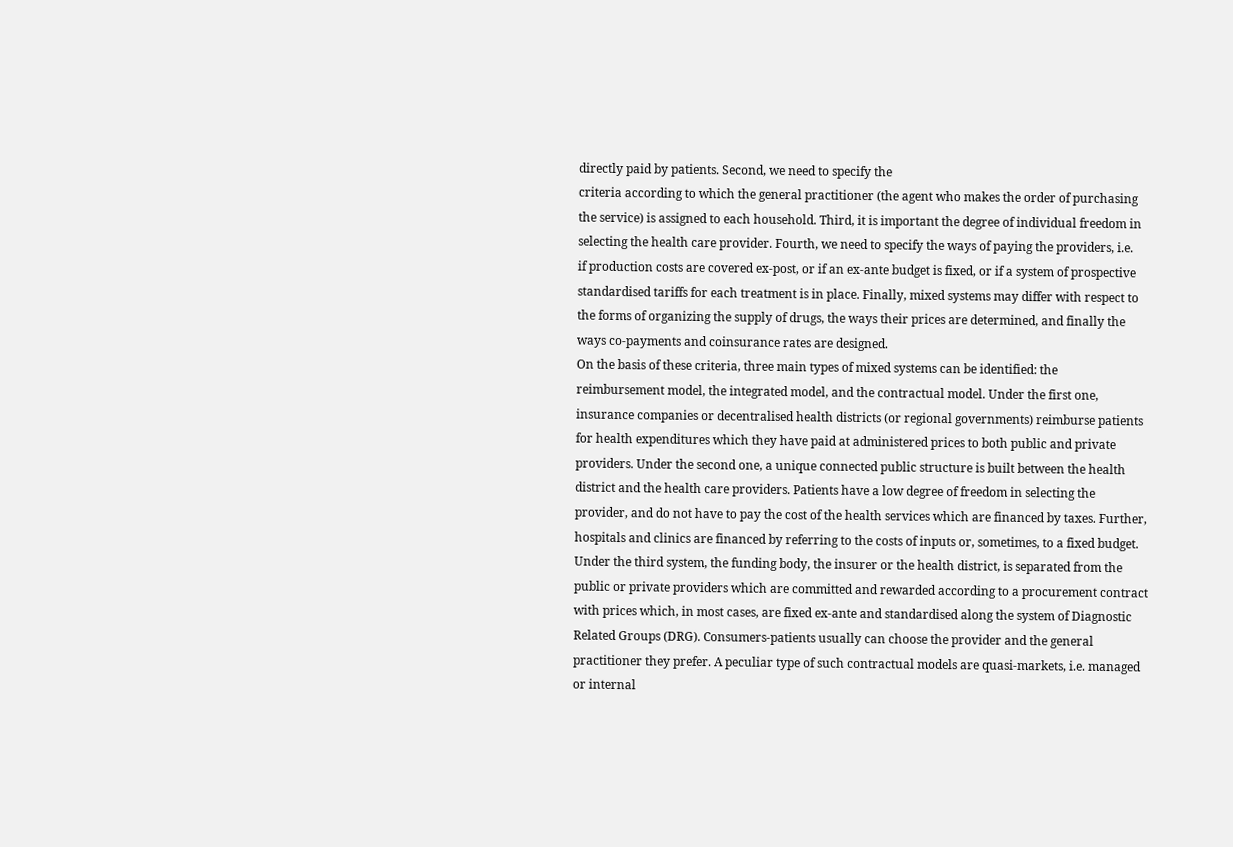directly paid by patients. Second, we need to specify the
criteria according to which the general practitioner (the agent who makes the order of purchasing
the service) is assigned to each household. Third, it is important the degree of individual freedom in
selecting the health care provider. Fourth, we need to specify the ways of paying the providers, i.e.
if production costs are covered ex-post, or if an ex-ante budget is fixed, or if a system of prospective
standardised tariffs for each treatment is in place. Finally, mixed systems may differ with respect to
the forms of organizing the supply of drugs, the ways their prices are determined, and finally the
ways co-payments and coinsurance rates are designed.
On the basis of these criteria, three main types of mixed systems can be identified: the
reimbursement model, the integrated model, and the contractual model. Under the first one,
insurance companies or decentralised health districts (or regional governments) reimburse patients
for health expenditures which they have paid at administered prices to both public and private
providers. Under the second one, a unique connected public structure is built between the health
district and the health care providers. Patients have a low degree of freedom in selecting the
provider, and do not have to pay the cost of the health services which are financed by taxes. Further,
hospitals and clinics are financed by referring to the costs of inputs or, sometimes, to a fixed budget.
Under the third system, the funding body, the insurer or the health district, is separated from the
public or private providers which are committed and rewarded according to a procurement contract
with prices which, in most cases, are fixed ex-ante and standardised along the system of Diagnostic
Related Groups (DRG). Consumers-patients usually can choose the provider and the general
practitioner they prefer. A peculiar type of such contractual models are quasi-markets, i.e. managed
or internal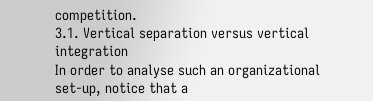competition.
3.1. Vertical separation versus vertical integration
In order to analyse such an organizational set-up, notice that a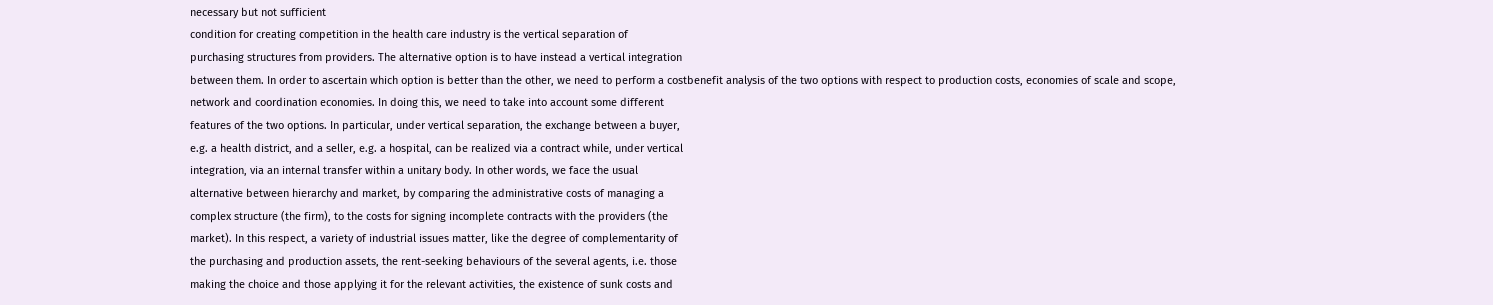necessary but not sufficient
condition for creating competition in the health care industry is the vertical separation of
purchasing structures from providers. The alternative option is to have instead a vertical integration
between them. In order to ascertain which option is better than the other, we need to perform a costbenefit analysis of the two options with respect to production costs, economies of scale and scope,
network and coordination economies. In doing this, we need to take into account some different
features of the two options. In particular, under vertical separation, the exchange between a buyer,
e.g. a health district, and a seller, e.g. a hospital, can be realized via a contract while, under vertical
integration, via an internal transfer within a unitary body. In other words, we face the usual
alternative between hierarchy and market, by comparing the administrative costs of managing a
complex structure (the firm), to the costs for signing incomplete contracts with the providers (the
market). In this respect, a variety of industrial issues matter, like the degree of complementarity of
the purchasing and production assets, the rent-seeking behaviours of the several agents, i.e. those
making the choice and those applying it for the relevant activities, the existence of sunk costs and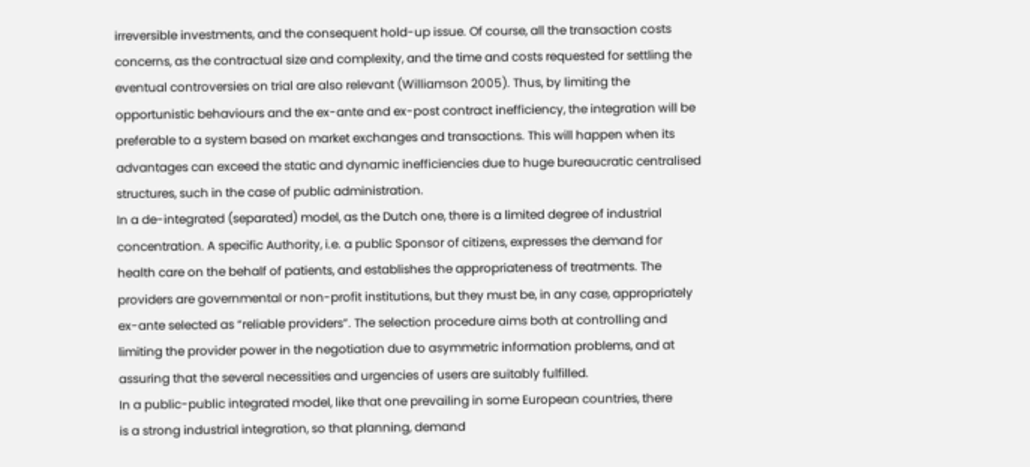irreversible investments, and the consequent hold-up issue. Of course, all the transaction costs
concerns, as the contractual size and complexity, and the time and costs requested for settling the
eventual controversies on trial are also relevant (Williamson 2005). Thus, by limiting the
opportunistic behaviours and the ex-ante and ex-post contract inefficiency, the integration will be
preferable to a system based on market exchanges and transactions. This will happen when its
advantages can exceed the static and dynamic inefficiencies due to huge bureaucratic centralised
structures, such in the case of public administration.
In a de-integrated (separated) model, as the Dutch one, there is a limited degree of industrial
concentration. A specific Authority, i.e. a public Sponsor of citizens, expresses the demand for
health care on the behalf of patients, and establishes the appropriateness of treatments. The
providers are governmental or non-profit institutions, but they must be, in any case, appropriately
ex-ante selected as “reliable providers”. The selection procedure aims both at controlling and
limiting the provider power in the negotiation due to asymmetric information problems, and at
assuring that the several necessities and urgencies of users are suitably fulfilled.
In a public-public integrated model, like that one prevailing in some European countries, there
is a strong industrial integration, so that planning, demand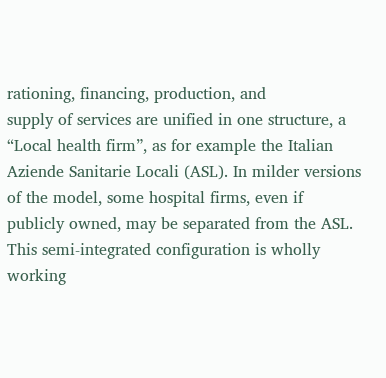rationing, financing, production, and
supply of services are unified in one structure, a “Local health firm”, as for example the Italian
Aziende Sanitarie Locali (ASL). In milder versions of the model, some hospital firms, even if
publicly owned, may be separated from the ASL. This semi-integrated configuration is wholly
working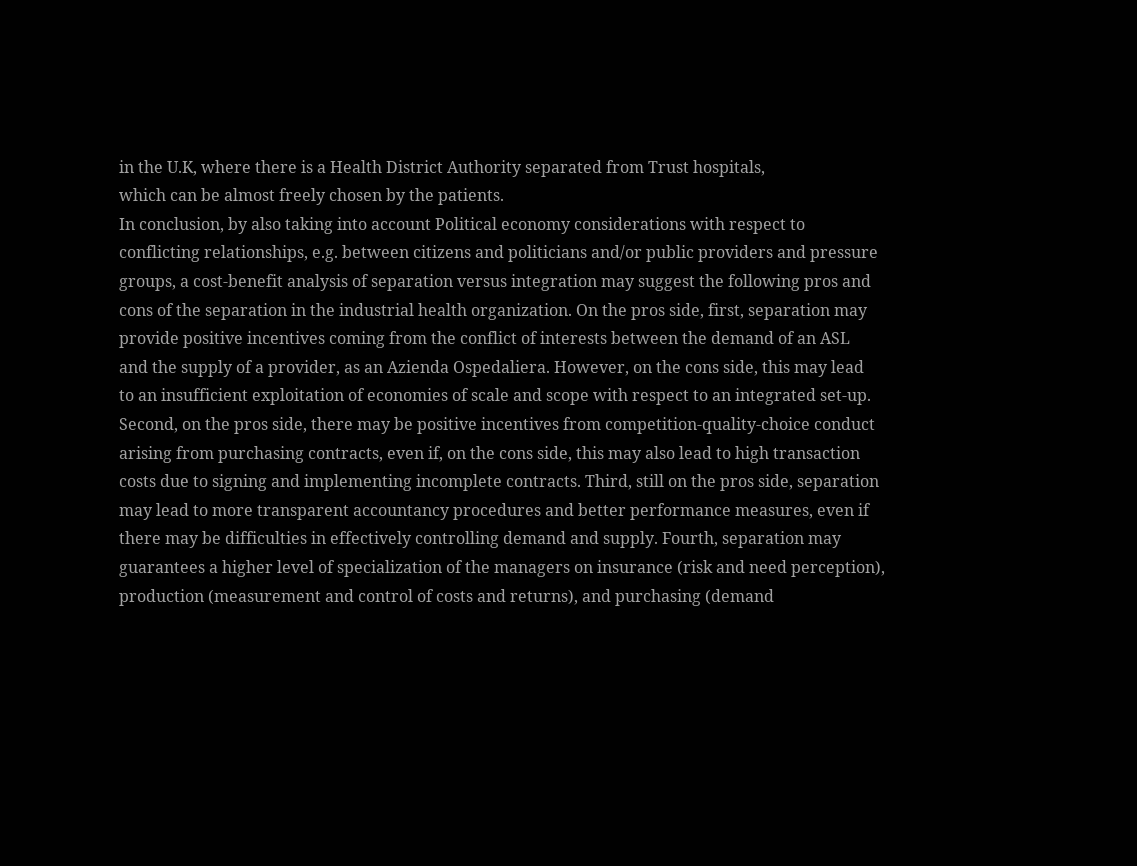in the U.K, where there is a Health District Authority separated from Trust hospitals,
which can be almost freely chosen by the patients.
In conclusion, by also taking into account Political economy considerations with respect to
conflicting relationships, e.g. between citizens and politicians and/or public providers and pressure
groups, a cost-benefit analysis of separation versus integration may suggest the following pros and
cons of the separation in the industrial health organization. On the pros side, first, separation may
provide positive incentives coming from the conflict of interests between the demand of an ASL
and the supply of a provider, as an Azienda Ospedaliera. However, on the cons side, this may lead
to an insufficient exploitation of economies of scale and scope with respect to an integrated set-up.
Second, on the pros side, there may be positive incentives from competition-quality-choice conduct
arising from purchasing contracts, even if, on the cons side, this may also lead to high transaction
costs due to signing and implementing incomplete contracts. Third, still on the pros side, separation
may lead to more transparent accountancy procedures and better performance measures, even if
there may be difficulties in effectively controlling demand and supply. Fourth, separation may
guarantees a higher level of specialization of the managers on insurance (risk and need perception),
production (measurement and control of costs and returns), and purchasing (demand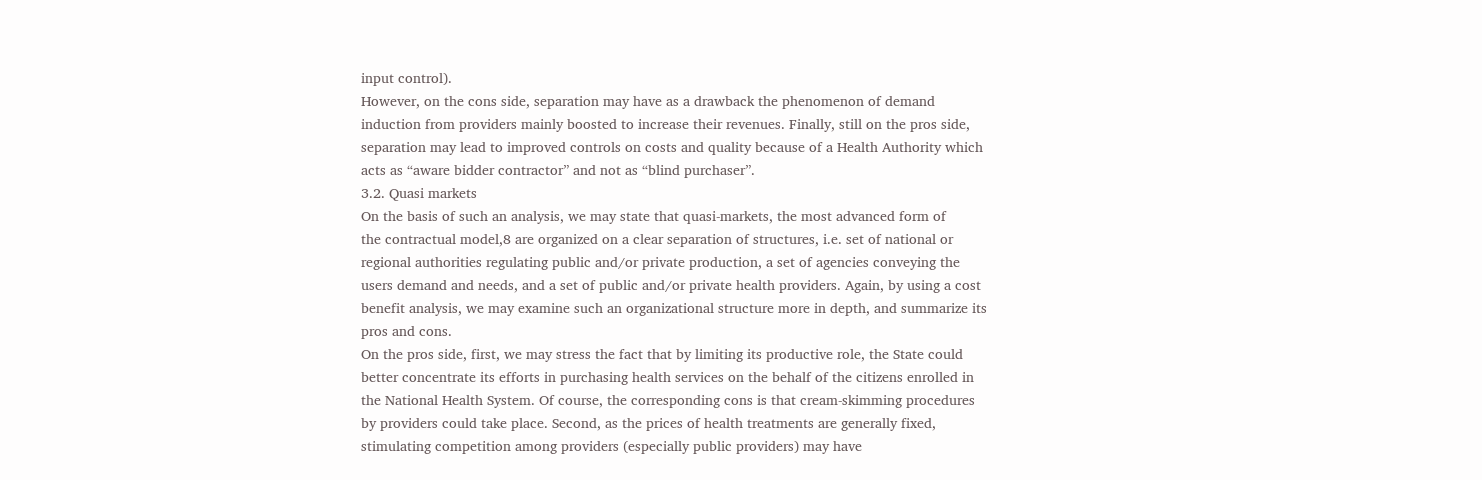input control).
However, on the cons side, separation may have as a drawback the phenomenon of demand
induction from providers mainly boosted to increase their revenues. Finally, still on the pros side,
separation may lead to improved controls on costs and quality because of a Health Authority which
acts as “aware bidder contractor” and not as “blind purchaser”.
3.2. Quasi markets
On the basis of such an analysis, we may state that quasi-markets, the most advanced form of
the contractual model,8 are organized on a clear separation of structures, i.e. set of national or
regional authorities regulating public and/or private production, a set of agencies conveying the
users demand and needs, and a set of public and/or private health providers. Again, by using a cost
benefit analysis, we may examine such an organizational structure more in depth, and summarize its
pros and cons.
On the pros side, first, we may stress the fact that by limiting its productive role, the State could
better concentrate its efforts in purchasing health services on the behalf of the citizens enrolled in
the National Health System. Of course, the corresponding cons is that cream-skimming procedures
by providers could take place. Second, as the prices of health treatments are generally fixed,
stimulating competition among providers (especially public providers) may have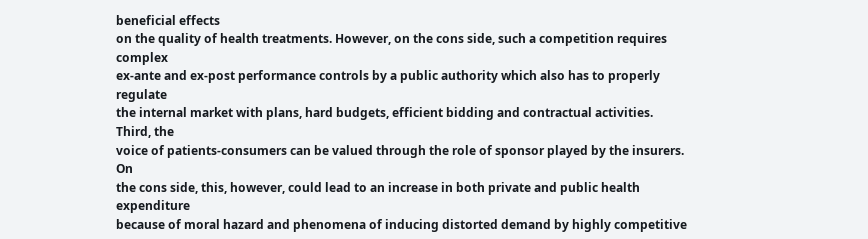beneficial effects
on the quality of health treatments. However, on the cons side, such a competition requires complex
ex-ante and ex-post performance controls by a public authority which also has to properly regulate
the internal market with plans, hard budgets, efficient bidding and contractual activities. Third, the
voice of patients-consumers can be valued through the role of sponsor played by the insurers. On
the cons side, this, however, could lead to an increase in both private and public health expenditure
because of moral hazard and phenomena of inducing distorted demand by highly competitive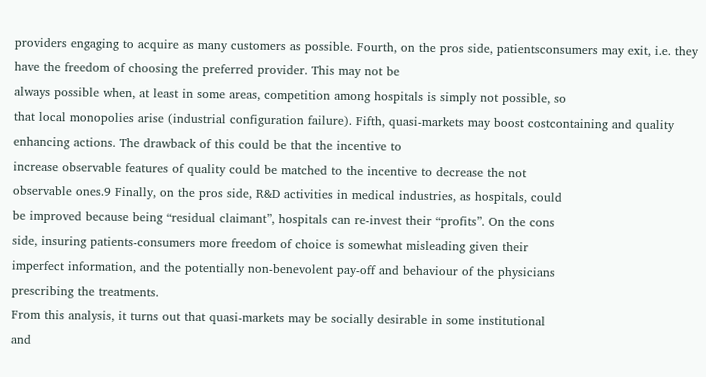providers engaging to acquire as many customers as possible. Fourth, on the pros side, patientsconsumers may exit, i.e. they have the freedom of choosing the preferred provider. This may not be
always possible when, at least in some areas, competition among hospitals is simply not possible, so
that local monopolies arise (industrial configuration failure). Fifth, quasi-markets may boost costcontaining and quality enhancing actions. The drawback of this could be that the incentive to
increase observable features of quality could be matched to the incentive to decrease the not
observable ones.9 Finally, on the pros side, R&D activities in medical industries, as hospitals, could
be improved because being “residual claimant”, hospitals can re-invest their “profits”. On the cons
side, insuring patients-consumers more freedom of choice is somewhat misleading given their
imperfect information, and the potentially non-benevolent pay-off and behaviour of the physicians
prescribing the treatments.
From this analysis, it turns out that quasi-markets may be socially desirable in some institutional
and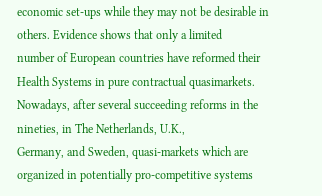economic set-ups while they may not be desirable in others. Evidence shows that only a limited
number of European countries have reformed their Health Systems in pure contractual quasimarkets. Nowadays, after several succeeding reforms in the nineties, in The Netherlands, U.K.,
Germany, and Sweden, quasi-markets which are organized in potentially pro-competitive systems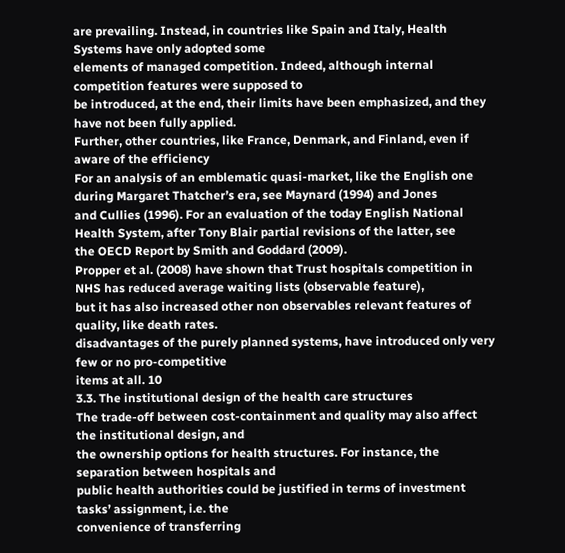are prevailing. Instead, in countries like Spain and Italy, Health Systems have only adopted some
elements of managed competition. Indeed, although internal competition features were supposed to
be introduced, at the end, their limits have been emphasized, and they have not been fully applied.
Further, other countries, like France, Denmark, and Finland, even if aware of the efficiency
For an analysis of an emblematic quasi-market, like the English one during Margaret Thatcher’s era, see Maynard (1994) and Jones
and Cullies (1996). For an evaluation of the today English National Health System, after Tony Blair partial revisions of the latter, see
the OECD Report by Smith and Goddard (2009).
Propper et al. (2008) have shown that Trust hospitals competition in NHS has reduced average waiting lists (observable feature),
but it has also increased other non observables relevant features of quality, like death rates.
disadvantages of the purely planned systems, have introduced only very few or no pro-competitive
items at all. 10
3.3. The institutional design of the health care structures
The trade-off between cost-containment and quality may also affect the institutional design, and
the ownership options for health structures. For instance, the separation between hospitals and
public health authorities could be justified in terms of investment tasks’ assignment, i.e. the
convenience of transferring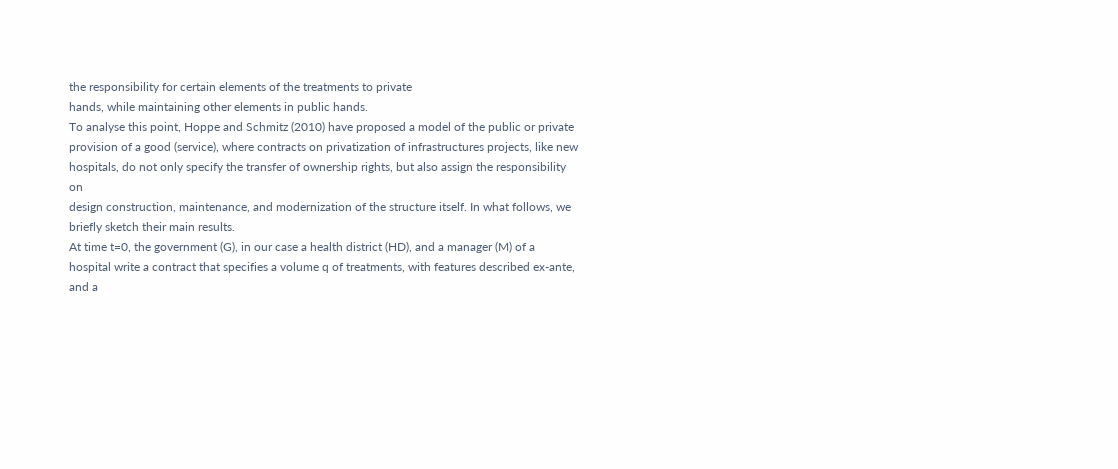the responsibility for certain elements of the treatments to private
hands, while maintaining other elements in public hands.
To analyse this point, Hoppe and Schmitz (2010) have proposed a model of the public or private
provision of a good (service), where contracts on privatization of infrastructures projects, like new
hospitals, do not only specify the transfer of ownership rights, but also assign the responsibility on
design construction, maintenance, and modernization of the structure itself. In what follows, we
briefly sketch their main results.
At time t=0, the government (G), in our case a health district (HD), and a manager (M) of a
hospital write a contract that specifies a volume q of treatments, with features described ex-ante,
and a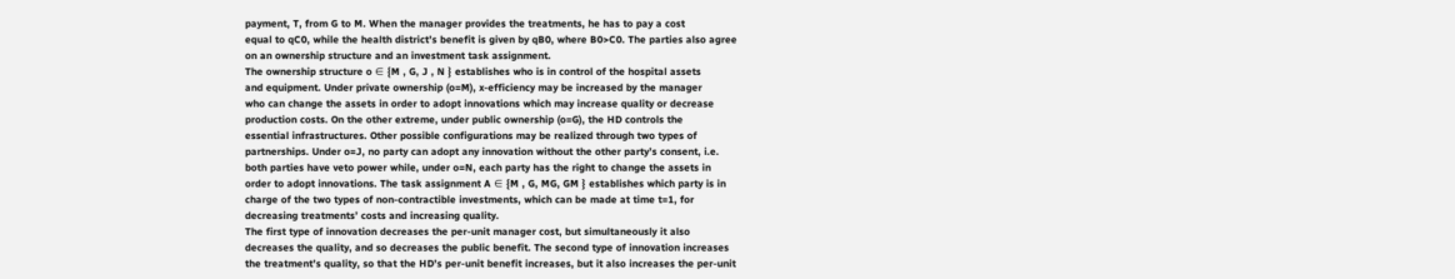payment, T, from G to M. When the manager provides the treatments, he has to pay a cost
equal to qC0, while the health district’s benefit is given by qB0, where B0>C0. The parties also agree
on an ownership structure and an investment task assignment.
The ownership structure o ∈ {M , G, J , N } establishes who is in control of the hospital assets
and equipment. Under private ownership (o=M), x-efficiency may be increased by the manager
who can change the assets in order to adopt innovations which may increase quality or decrease
production costs. On the other extreme, under public ownership (o=G), the HD controls the
essential infrastructures. Other possible configurations may be realized through two types of
partnerships. Under o=J, no party can adopt any innovation without the other party’s consent, i.e.
both parties have veto power while, under o=N, each party has the right to change the assets in
order to adopt innovations. The task assignment A ∈ {M , G, MG, GM } establishes which party is in
charge of the two types of non-contractible investments, which can be made at time t=1, for
decreasing treatments’ costs and increasing quality.
The first type of innovation decreases the per-unit manager cost, but simultaneously it also
decreases the quality, and so decreases the public benefit. The second type of innovation increases
the treatment’s quality, so that the HD’s per-unit benefit increases, but it also increases the per-unit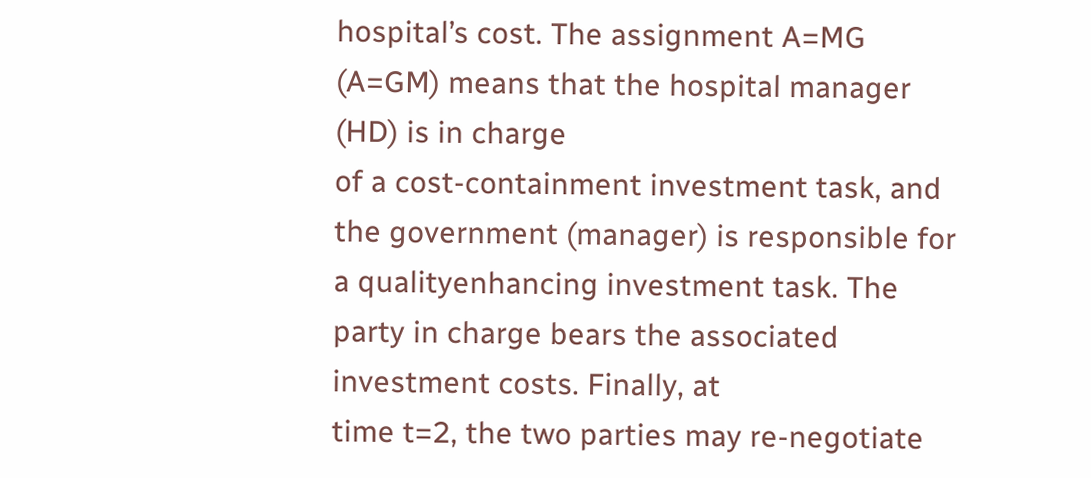hospital’s cost. The assignment A=MG (A=GM) means that the hospital manager (HD) is in charge
of a cost-containment investment task, and the government (manager) is responsible for a qualityenhancing investment task. The party in charge bears the associated investment costs. Finally, at
time t=2, the two parties may re-negotiate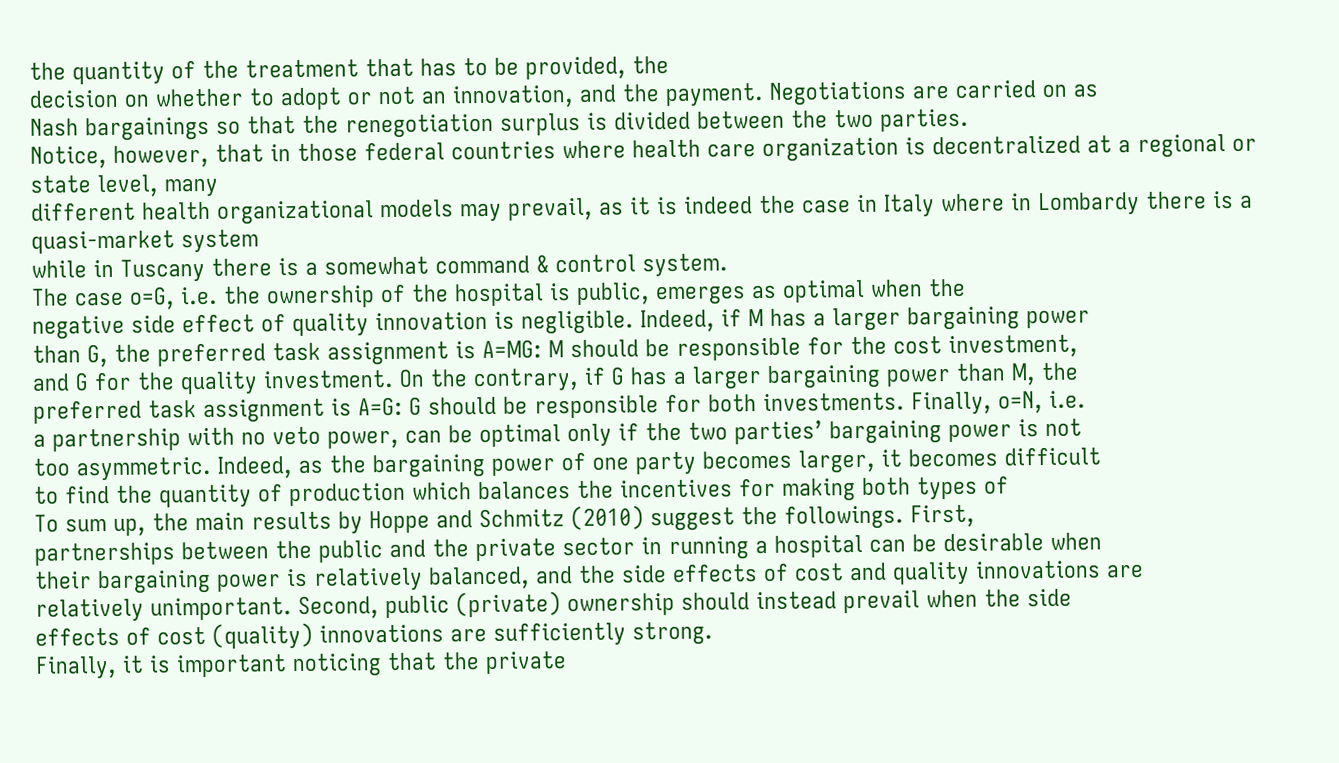the quantity of the treatment that has to be provided, the
decision on whether to adopt or not an innovation, and the payment. Negotiations are carried on as
Nash bargainings so that the renegotiation surplus is divided between the two parties.
Notice, however, that in those federal countries where health care organization is decentralized at a regional or state level, many
different health organizational models may prevail, as it is indeed the case in Italy where in Lombardy there is a quasi-market system
while in Tuscany there is a somewhat command & control system.
The case o=G, i.e. the ownership of the hospital is public, emerges as optimal when the
negative side effect of quality innovation is negligible. Indeed, if M has a larger bargaining power
than G, the preferred task assignment is A=MG: M should be responsible for the cost investment,
and G for the quality investment. On the contrary, if G has a larger bargaining power than M, the
preferred task assignment is A=G: G should be responsible for both investments. Finally, o=N, i.e.
a partnership with no veto power, can be optimal only if the two parties’ bargaining power is not
too asymmetric. Indeed, as the bargaining power of one party becomes larger, it becomes difficult
to find the quantity of production which balances the incentives for making both types of
To sum up, the main results by Hoppe and Schmitz (2010) suggest the followings. First,
partnerships between the public and the private sector in running a hospital can be desirable when
their bargaining power is relatively balanced, and the side effects of cost and quality innovations are
relatively unimportant. Second, public (private) ownership should instead prevail when the side
effects of cost (quality) innovations are sufficiently strong.
Finally, it is important noticing that the private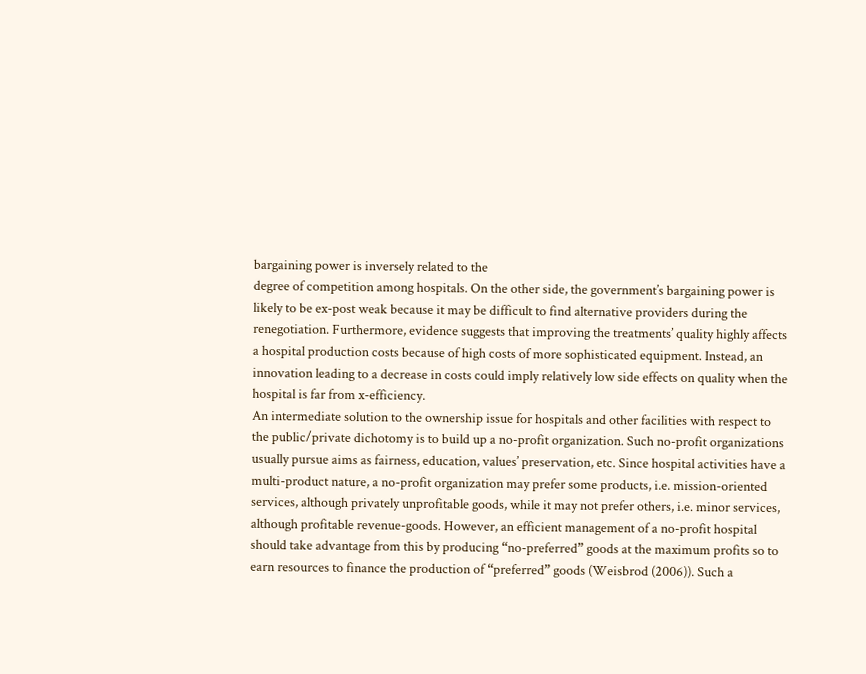bargaining power is inversely related to the
degree of competition among hospitals. On the other side, the government’s bargaining power is
likely to be ex-post weak because it may be difficult to find alternative providers during the
renegotiation. Furthermore, evidence suggests that improving the treatments’ quality highly affects
a hospital production costs because of high costs of more sophisticated equipment. Instead, an
innovation leading to a decrease in costs could imply relatively low side effects on quality when the
hospital is far from x-efficiency.
An intermediate solution to the ownership issue for hospitals and other facilities with respect to
the public/private dichotomy is to build up a no-profit organization. Such no-profit organizations
usually pursue aims as fairness, education, values’ preservation, etc. Since hospital activities have a
multi-product nature, a no-profit organization may prefer some products, i.e. mission-oriented
services, although privately unprofitable goods, while it may not prefer others, i.e. minor services,
although profitable revenue-goods. However, an efficient management of a no-profit hospital
should take advantage from this by producing “no-preferred” goods at the maximum profits so to
earn resources to finance the production of “preferred” goods (Weisbrod (2006)). Such a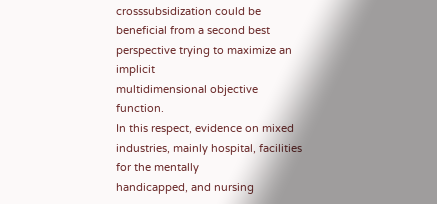crosssubsidization could be beneficial from a second best perspective trying to maximize an implicit
multidimensional objective function.
In this respect, evidence on mixed industries, mainly hospital, facilities for the mentally
handicapped, and nursing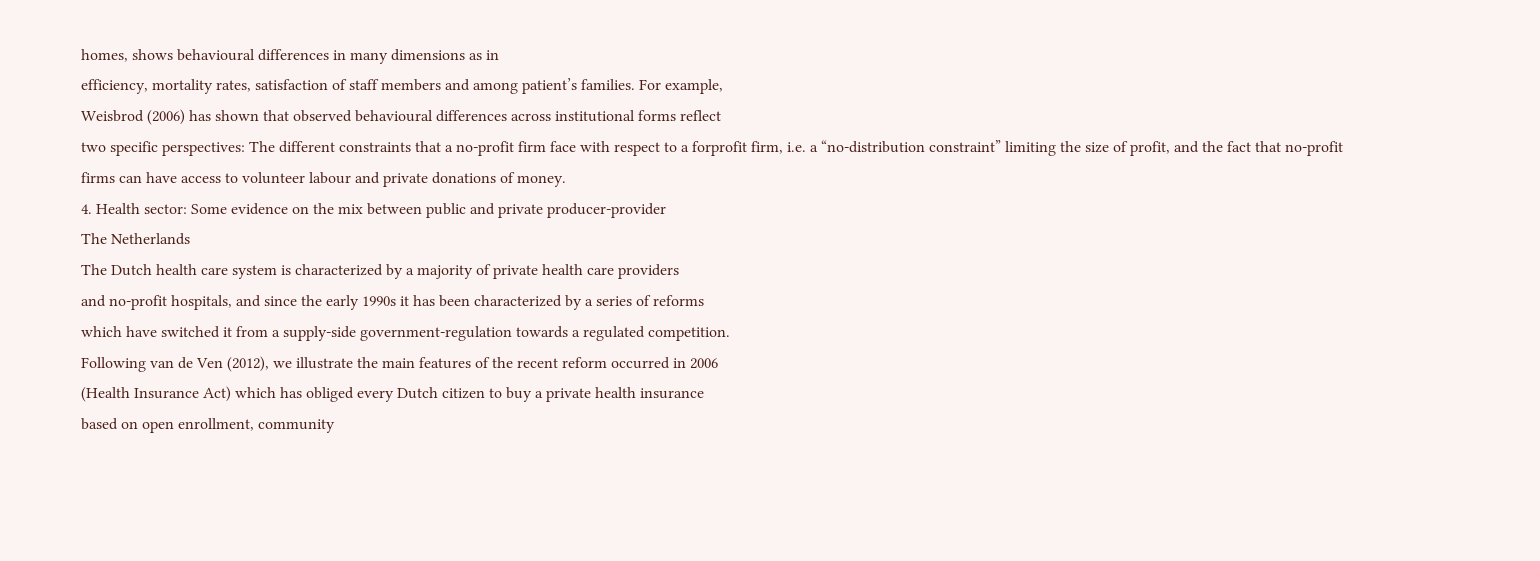homes, shows behavioural differences in many dimensions as in
efficiency, mortality rates, satisfaction of staff members and among patient’s families. For example,
Weisbrod (2006) has shown that observed behavioural differences across institutional forms reflect
two specific perspectives: The different constraints that a no-profit firm face with respect to a forprofit firm, i.e. a “no-distribution constraint” limiting the size of profit, and the fact that no-profit
firms can have access to volunteer labour and private donations of money.
4. Health sector: Some evidence on the mix between public and private producer-provider
The Netherlands
The Dutch health care system is characterized by a majority of private health care providers
and no-profit hospitals, and since the early 1990s it has been characterized by a series of reforms
which have switched it from a supply-side government-regulation towards a regulated competition.
Following van de Ven (2012), we illustrate the main features of the recent reform occurred in 2006
(Health Insurance Act) which has obliged every Dutch citizen to buy a private health insurance
based on open enrollment, community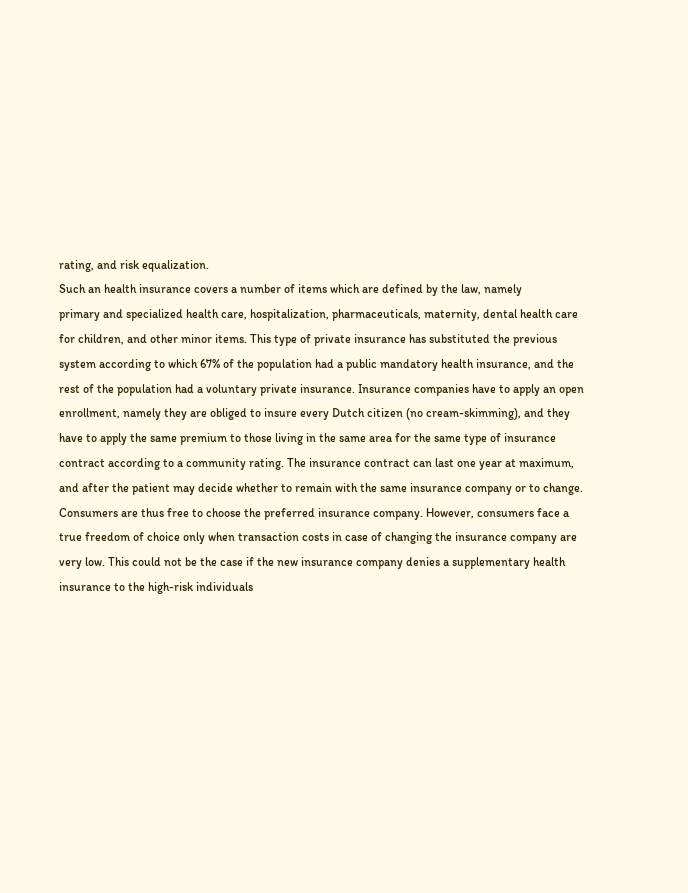rating, and risk equalization.
Such an health insurance covers a number of items which are defined by the law, namely
primary and specialized health care, hospitalization, pharmaceuticals, maternity, dental health care
for children, and other minor items. This type of private insurance has substituted the previous
system according to which 67% of the population had a public mandatory health insurance, and the
rest of the population had a voluntary private insurance. Insurance companies have to apply an open
enrollment, namely they are obliged to insure every Dutch citizen (no cream-skimming), and they
have to apply the same premium to those living in the same area for the same type of insurance
contract according to a community rating. The insurance contract can last one year at maximum,
and after the patient may decide whether to remain with the same insurance company or to change.
Consumers are thus free to choose the preferred insurance company. However, consumers face a
true freedom of choice only when transaction costs in case of changing the insurance company are
very low. This could not be the case if the new insurance company denies a supplementary health
insurance to the high-risk individuals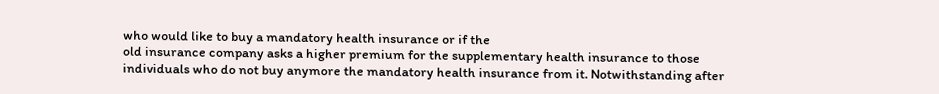who would like to buy a mandatory health insurance or if the
old insurance company asks a higher premium for the supplementary health insurance to those
individuals who do not buy anymore the mandatory health insurance from it. Notwithstanding after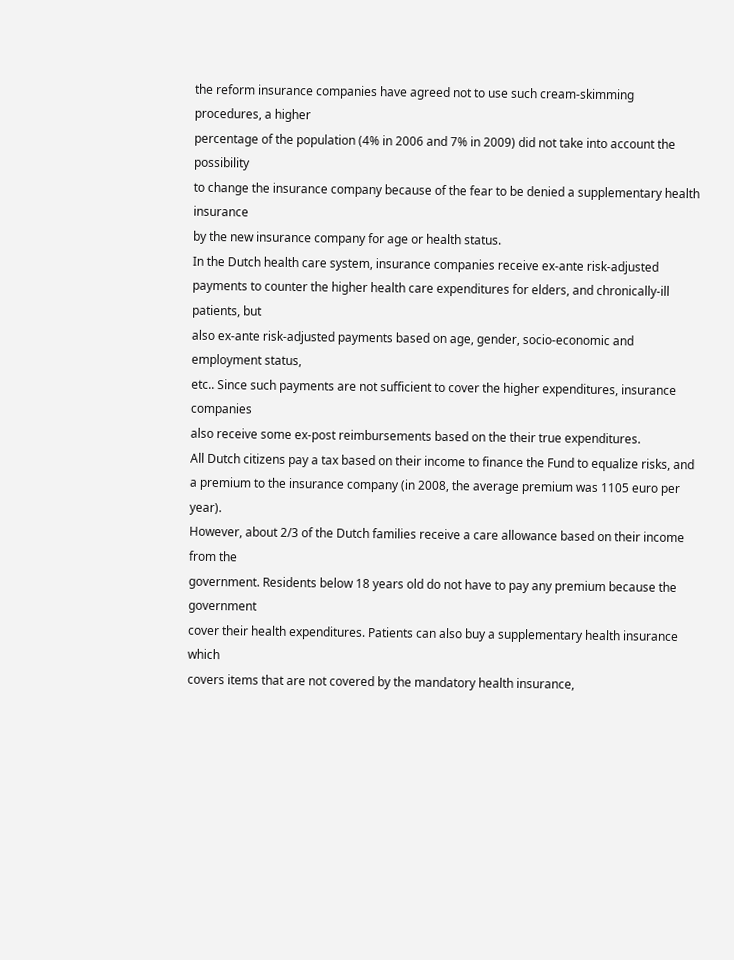the reform insurance companies have agreed not to use such cream-skimming procedures, a higher
percentage of the population (4% in 2006 and 7% in 2009) did not take into account the possibility
to change the insurance company because of the fear to be denied a supplementary health insurance
by the new insurance company for age or health status.
In the Dutch health care system, insurance companies receive ex-ante risk-adjusted
payments to counter the higher health care expenditures for elders, and chronically-ill patients, but
also ex-ante risk-adjusted payments based on age, gender, socio-economic and employment status,
etc.. Since such payments are not sufficient to cover the higher expenditures, insurance companies
also receive some ex-post reimbursements based on the their true expenditures.
All Dutch citizens pay a tax based on their income to finance the Fund to equalize risks, and
a premium to the insurance company (in 2008, the average premium was 1105 euro per year).
However, about 2/3 of the Dutch families receive a care allowance based on their income from the
government. Residents below 18 years old do not have to pay any premium because the government
cover their health expenditures. Patients can also buy a supplementary health insurance which
covers items that are not covered by the mandatory health insurance,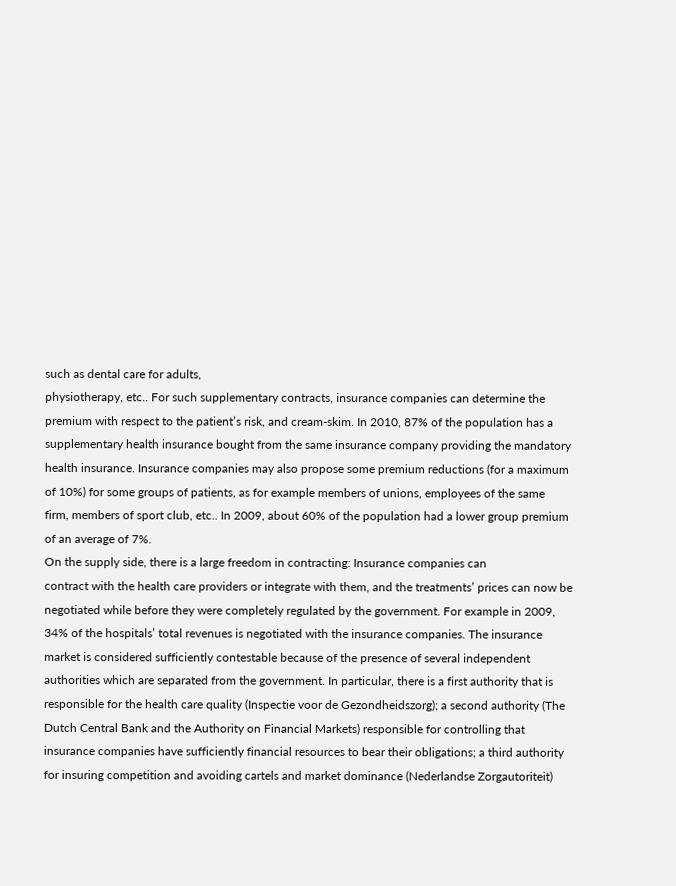such as dental care for adults,
physiotherapy, etc.. For such supplementary contracts, insurance companies can determine the
premium with respect to the patient’s risk, and cream-skim. In 2010, 87% of the population has a
supplementary health insurance bought from the same insurance company providing the mandatory
health insurance. Insurance companies may also propose some premium reductions (for a maximum
of 10%) for some groups of patients, as for example members of unions, employees of the same
firm, members of sport club, etc.. In 2009, about 60% of the population had a lower group premium
of an average of 7%.
On the supply side, there is a large freedom in contracting: Insurance companies can
contract with the health care providers or integrate with them, and the treatments’ prices can now be
negotiated while before they were completely regulated by the government. For example in 2009,
34% of the hospitals’ total revenues is negotiated with the insurance companies. The insurance
market is considered sufficiently contestable because of the presence of several independent
authorities which are separated from the government. In particular, there is a first authority that is
responsible for the health care quality (Inspectie voor de Gezondheidszorg); a second authority (The
Dutch Central Bank and the Authority on Financial Markets) responsible for controlling that
insurance companies have sufficiently financial resources to bear their obligations; a third authority
for insuring competition and avoiding cartels and market dominance (Nederlandse Zorgautoriteit)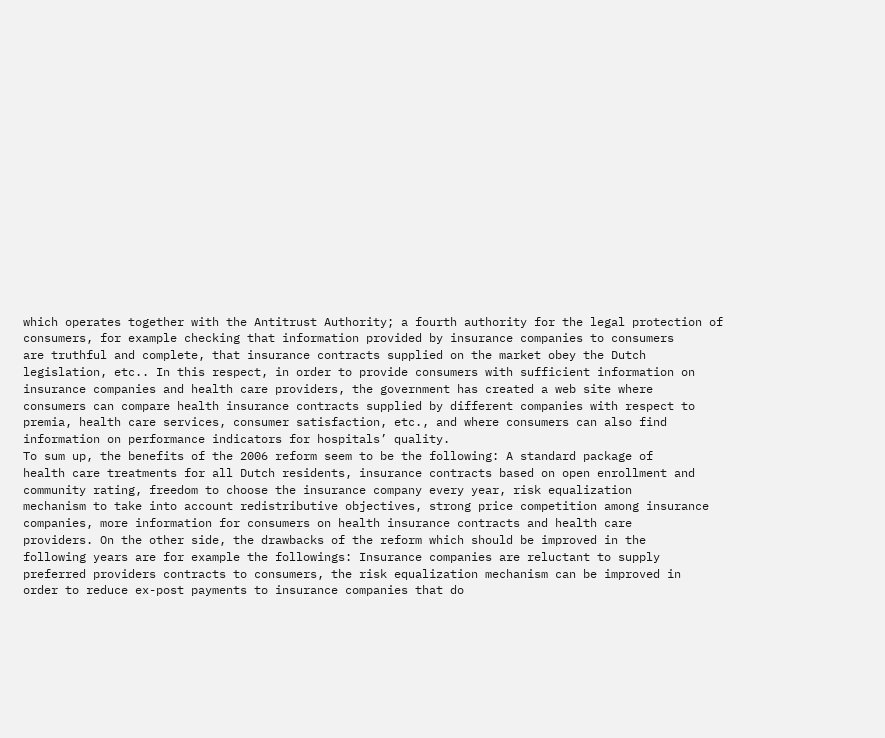which operates together with the Antitrust Authority; a fourth authority for the legal protection of
consumers, for example checking that information provided by insurance companies to consumers
are truthful and complete, that insurance contracts supplied on the market obey the Dutch
legislation, etc.. In this respect, in order to provide consumers with sufficient information on
insurance companies and health care providers, the government has created a web site where
consumers can compare health insurance contracts supplied by different companies with respect to
premia, health care services, consumer satisfaction, etc., and where consumers can also find
information on performance indicators for hospitals’ quality.
To sum up, the benefits of the 2006 reform seem to be the following: A standard package of
health care treatments for all Dutch residents, insurance contracts based on open enrollment and
community rating, freedom to choose the insurance company every year, risk equalization
mechanism to take into account redistributive objectives, strong price competition among insurance
companies, more information for consumers on health insurance contracts and health care
providers. On the other side, the drawbacks of the reform which should be improved in the
following years are for example the followings: Insurance companies are reluctant to supply
preferred providers contracts to consumers, the risk equalization mechanism can be improved in
order to reduce ex-post payments to insurance companies that do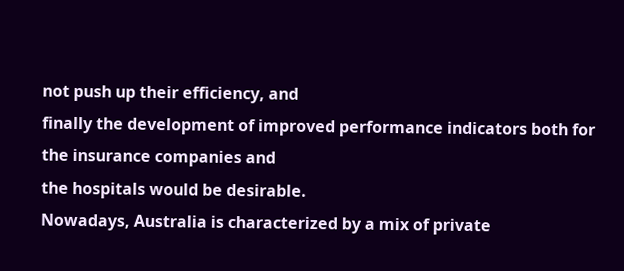not push up their efficiency, and
finally the development of improved performance indicators both for the insurance companies and
the hospitals would be desirable.
Nowadays, Australia is characterized by a mix of private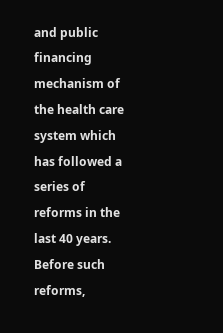and public financing mechanism of
the health care system which has followed a series of reforms in the last 40 years. Before such
reforms,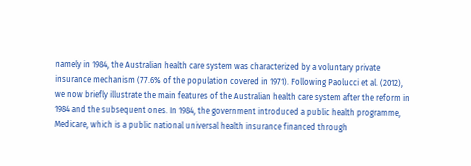namely in 1984, the Australian health care system was characterized by a voluntary private
insurance mechanism (77.6% of the population covered in 1971). Following Paolucci et al. (2012),
we now briefly illustrate the main features of the Australian health care system after the reform in
1984 and the subsequent ones. In 1984, the government introduced a public health programme,
Medicare, which is a public national universal health insurance financed through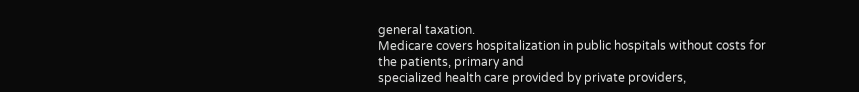general taxation.
Medicare covers hospitalization in public hospitals without costs for the patients, primary and
specialized health care provided by private providers,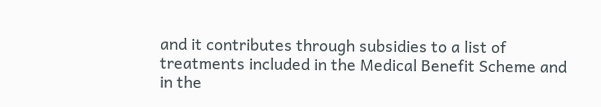and it contributes through subsidies to a list of
treatments included in the Medical Benefit Scheme and in the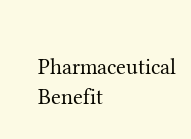Pharmaceutical Benefit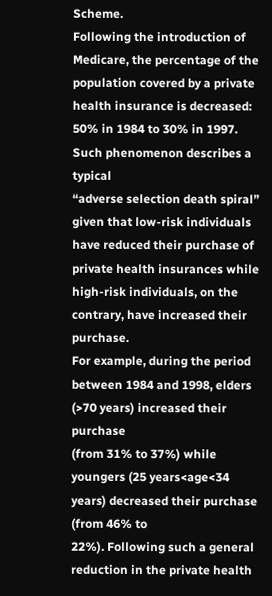Scheme.
Following the introduction of Medicare, the percentage of the population covered by a private
health insurance is decreased: 50% in 1984 to 30% in 1997. Such phenomenon describes a typical
“adverse selection death spiral” given that low-risk individuals have reduced their purchase of
private health insurances while high-risk individuals, on the contrary, have increased their purchase.
For example, during the period between 1984 and 1998, elders (>70 years) increased their purchase
(from 31% to 37%) while youngers (25 years<age<34 years) decreased their purchase (from 46% to
22%). Following such a general reduction in the private health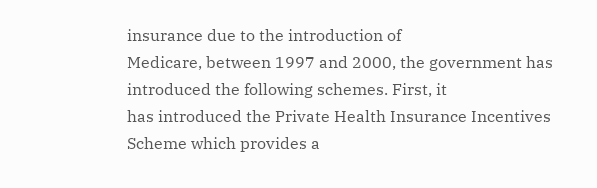insurance due to the introduction of
Medicare, between 1997 and 2000, the government has introduced the following schemes. First, it
has introduced the Private Health Insurance Incentives Scheme which provides a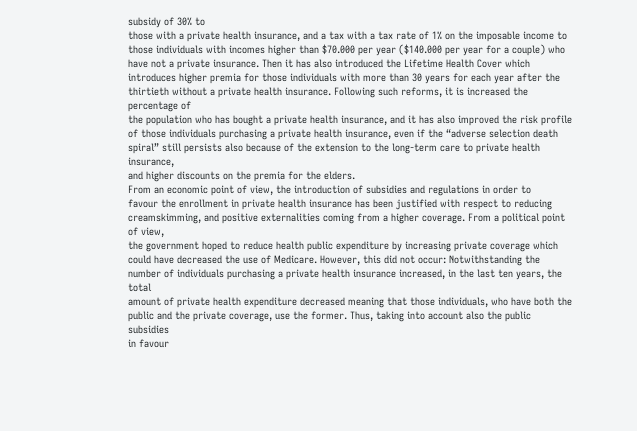subsidy of 30% to
those with a private health insurance, and a tax with a tax rate of 1% on the imposable income to
those individuals with incomes higher than $70.000 per year ($140.000 per year for a couple) who
have not a private insurance. Then it has also introduced the Lifetime Health Cover which
introduces higher premia for those individuals with more than 30 years for each year after the
thirtieth without a private health insurance. Following such reforms, it is increased the percentage of
the population who has bought a private health insurance, and it has also improved the risk profile
of those individuals purchasing a private health insurance, even if the “adverse selection death
spiral” still persists also because of the extension to the long-term care to private health insurance,
and higher discounts on the premia for the elders.
From an economic point of view, the introduction of subsidies and regulations in order to
favour the enrollment in private health insurance has been justified with respect to reducing creamskimming, and positive externalities coming from a higher coverage. From a political point of view,
the government hoped to reduce health public expenditure by increasing private coverage which
could have decreased the use of Medicare. However, this did not occur: Notwithstanding the
number of individuals purchasing a private health insurance increased, in the last ten years, the total
amount of private health expenditure decreased meaning that those individuals, who have both the
public and the private coverage, use the former. Thus, taking into account also the public subsidies
in favour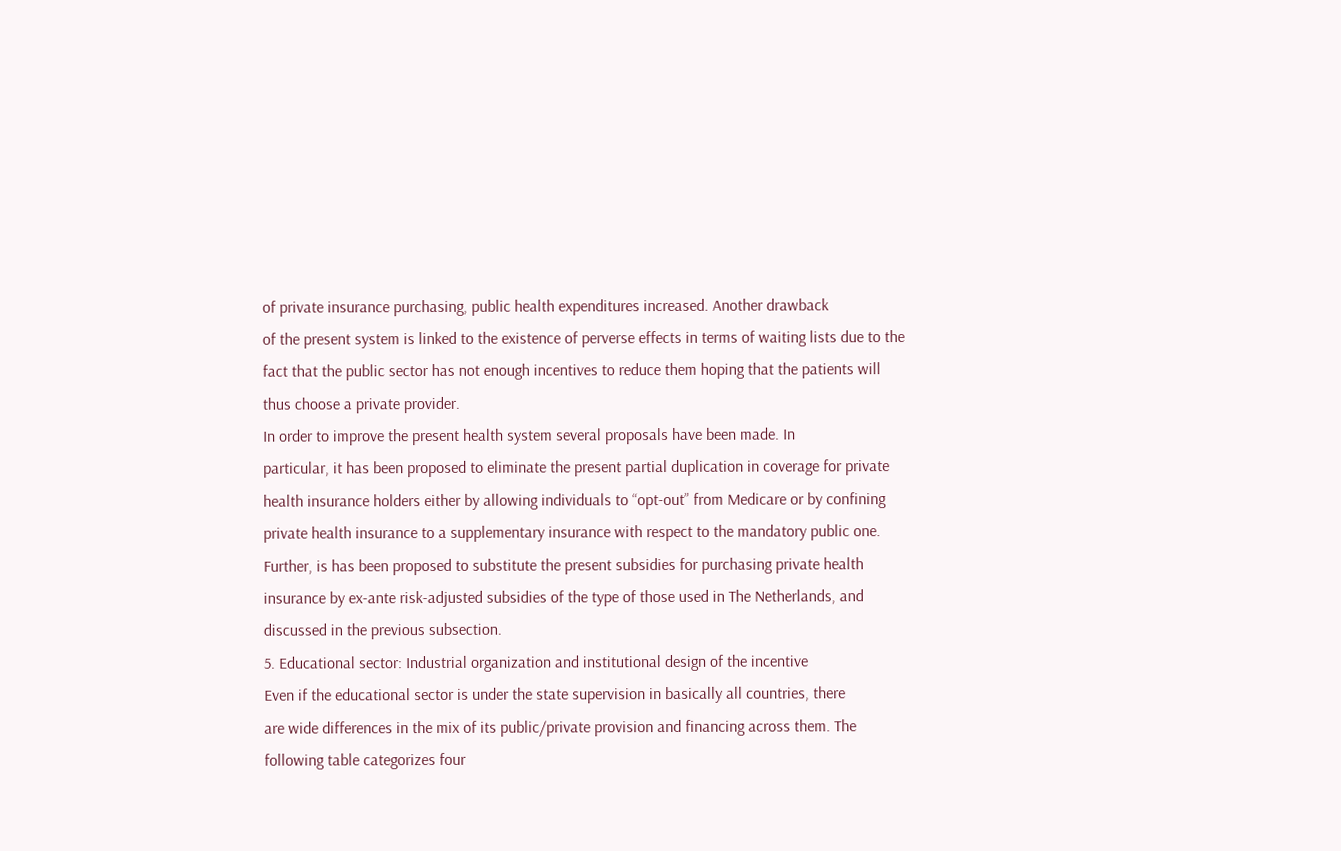of private insurance purchasing, public health expenditures increased. Another drawback
of the present system is linked to the existence of perverse effects in terms of waiting lists due to the
fact that the public sector has not enough incentives to reduce them hoping that the patients will
thus choose a private provider.
In order to improve the present health system several proposals have been made. In
particular, it has been proposed to eliminate the present partial duplication in coverage for private
health insurance holders either by allowing individuals to “opt-out” from Medicare or by confining
private health insurance to a supplementary insurance with respect to the mandatory public one.
Further, is has been proposed to substitute the present subsidies for purchasing private health
insurance by ex-ante risk-adjusted subsidies of the type of those used in The Netherlands, and
discussed in the previous subsection.
5. Educational sector: Industrial organization and institutional design of the incentive
Even if the educational sector is under the state supervision in basically all countries, there
are wide differences in the mix of its public/private provision and financing across them. The
following table categorizes four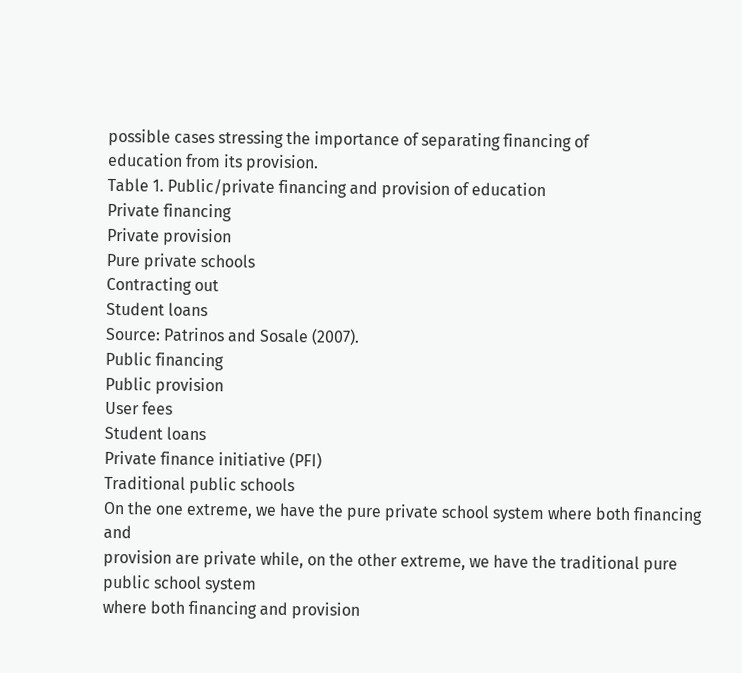possible cases stressing the importance of separating financing of
education from its provision.
Table 1. Public/private financing and provision of education
Private financing
Private provision
Pure private schools
Contracting out
Student loans
Source: Patrinos and Sosale (2007).
Public financing
Public provision
User fees
Student loans
Private finance initiative (PFI)
Traditional public schools
On the one extreme, we have the pure private school system where both financing and
provision are private while, on the other extreme, we have the traditional pure public school system
where both financing and provision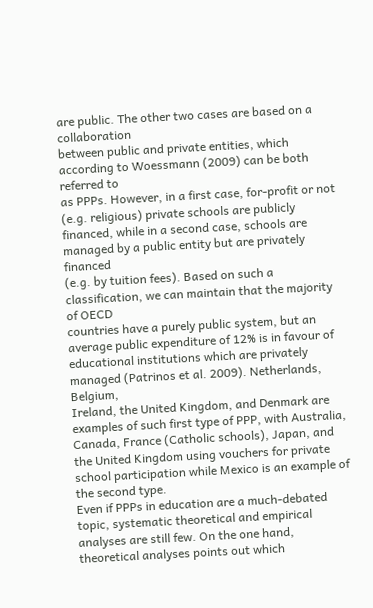are public. The other two cases are based on a collaboration
between public and private entities, which according to Woessmann (2009) can be both referred to
as PPPs. However, in a first case, for-profit or not (e.g. religious) private schools are publicly
financed, while in a second case, schools are managed by a public entity but are privately financed
(e.g. by tuition fees). Based on such a classification, we can maintain that the majority of OECD
countries have a purely public system, but an average public expenditure of 12% is in favour of
educational institutions which are privately managed (Patrinos et al. 2009). Netherlands, Belgium,
Ireland, the United Kingdom, and Denmark are examples of such first type of PPP, with Australia,
Canada, France (Catholic schools), Japan, and the United Kingdom using vouchers for private
school participation while Mexico is an example of the second type.
Even if PPPs in education are a much-debated topic, systematic theoretical and empirical
analyses are still few. On the one hand, theoretical analyses points out which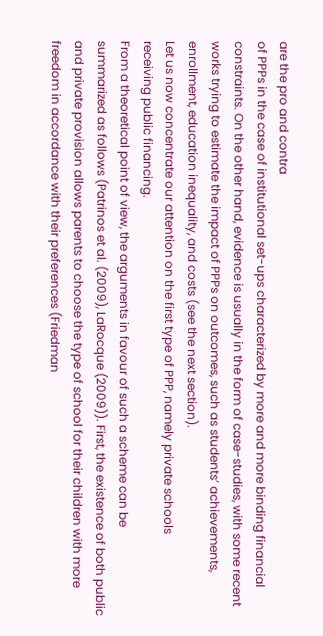are the pro and contra
of PPPs in the case of institutional set-ups characterized by more and more binding financial
constraints. On the other hand, evidence is usually in the form of case-studies, with some recent
works trying to estimate the impact of PPPs on outcomes, such as students’ achievements,
enrollment, education inequality, and costs (see the next section).
Let us now concentrate our attention on the first type of PPP, namely private schools
receiving public financing.
From a theoretical point of view, the arguments in favour of such a scheme can be
summarized as follows (Patrinos et al. (2009), LaRocque (2009)). First, the existence of both public
and private provision allows parents to choose the type of school for their children with more
freedom in accordance with their preferences (Friedman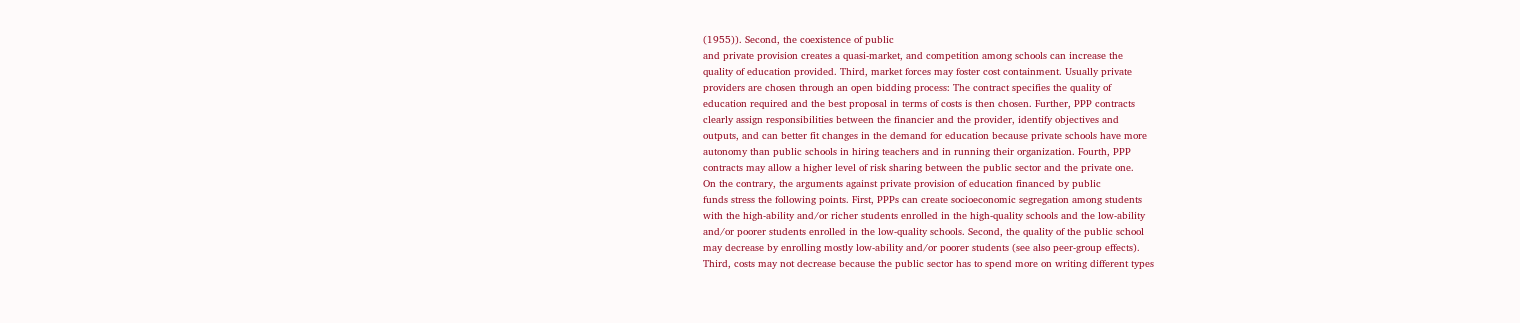(1955)). Second, the coexistence of public
and private provision creates a quasi-market, and competition among schools can increase the
quality of education provided. Third, market forces may foster cost containment. Usually private
providers are chosen through an open bidding process: The contract specifies the quality of
education required and the best proposal in terms of costs is then chosen. Further, PPP contracts
clearly assign responsibilities between the financier and the provider, identify objectives and
outputs, and can better fit changes in the demand for education because private schools have more
autonomy than public schools in hiring teachers and in running their organization. Fourth, PPP
contracts may allow a higher level of risk sharing between the public sector and the private one.
On the contrary, the arguments against private provision of education financed by public
funds stress the following points. First, PPPs can create socioeconomic segregation among students
with the high-ability and/or richer students enrolled in the high-quality schools and the low-ability
and/or poorer students enrolled in the low-quality schools. Second, the quality of the public school
may decrease by enrolling mostly low-ability and/or poorer students (see also peer-group effects).
Third, costs may not decrease because the public sector has to spend more on writing different types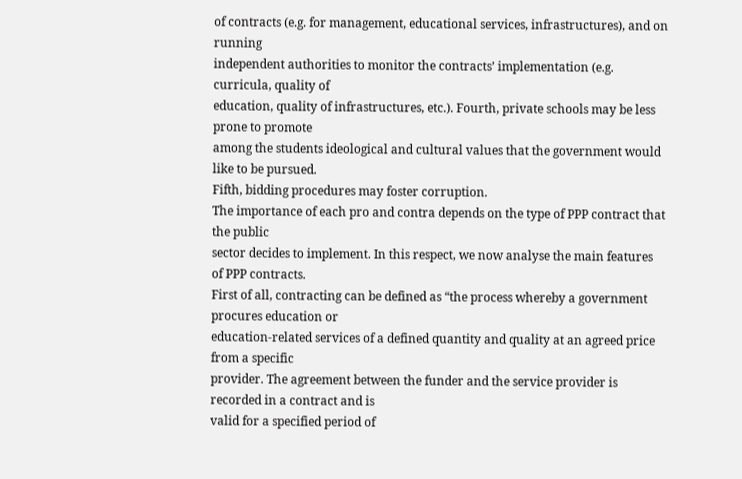of contracts (e.g. for management, educational services, infrastructures), and on running
independent authorities to monitor the contracts’ implementation (e.g. curricula, quality of
education, quality of infrastructures, etc.). Fourth, private schools may be less prone to promote
among the students ideological and cultural values that the government would like to be pursued.
Fifth, bidding procedures may foster corruption.
The importance of each pro and contra depends on the type of PPP contract that the public
sector decides to implement. In this respect, we now analyse the main features of PPP contracts.
First of all, contracting can be defined as “the process whereby a government procures education or
education-related services of a defined quantity and quality at an agreed price from a specific
provider. The agreement between the funder and the service provider is recorded in a contract and is
valid for a specified period of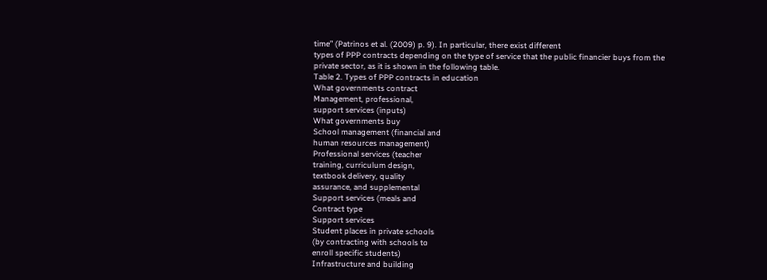time” (Patrinos et al. (2009) p. 9). In particular, there exist different
types of PPP contracts depending on the type of service that the public financier buys from the
private sector, as it is shown in the following table.
Table 2. Types of PPP contracts in education
What governments contract
Management, professional,
support services (inputs)
What governments buy
School management (financial and
human resources management)
Professional services (teacher
training, curriculum design,
textbook delivery, quality
assurance, and supplemental
Support services (meals and
Contract type
Support services
Student places in private schools
(by contracting with schools to
enroll specific students)
Infrastructure and building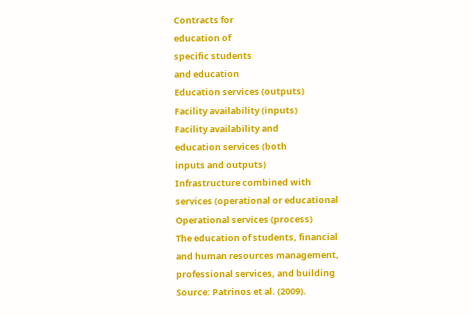Contracts for
education of
specific students
and education
Education services (outputs)
Facility availability (inputs)
Facility availability and
education services (both
inputs and outputs)
Infrastructure combined with
services (operational or educational
Operational services (process)
The education of students, financial
and human resources management,
professional services, and building
Source: Patrinos et al. (2009).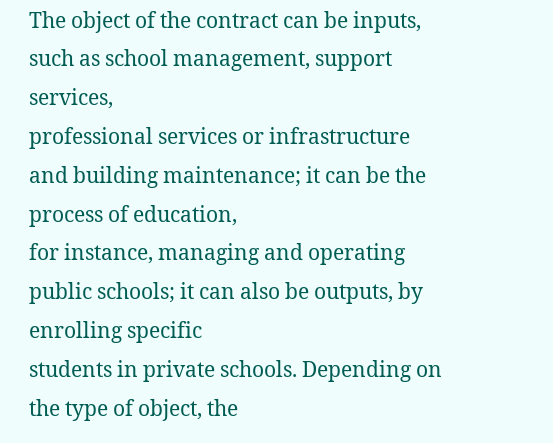The object of the contract can be inputs, such as school management, support services,
professional services or infrastructure and building maintenance; it can be the process of education,
for instance, managing and operating public schools; it can also be outputs, by enrolling specific
students in private schools. Depending on the type of object, the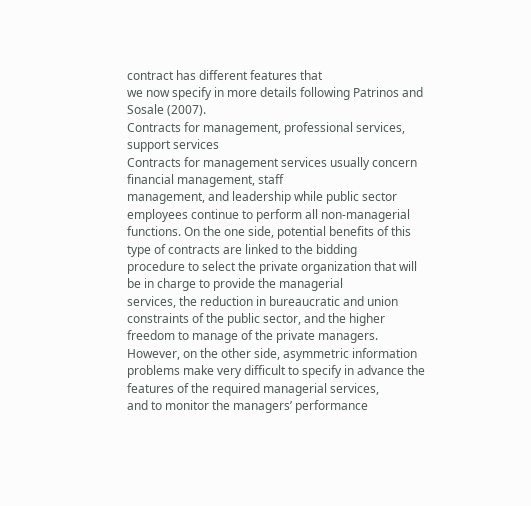contract has different features that
we now specify in more details following Patrinos and Sosale (2007).
Contracts for management, professional services, support services
Contracts for management services usually concern financial management, staff
management, and leadership while public sector employees continue to perform all non-managerial
functions. On the one side, potential benefits of this type of contracts are linked to the bidding
procedure to select the private organization that will be in charge to provide the managerial
services, the reduction in bureaucratic and union constraints of the public sector, and the higher
freedom to manage of the private managers. However, on the other side, asymmetric information
problems make very difficult to specify in advance the features of the required managerial services,
and to monitor the managers’ performance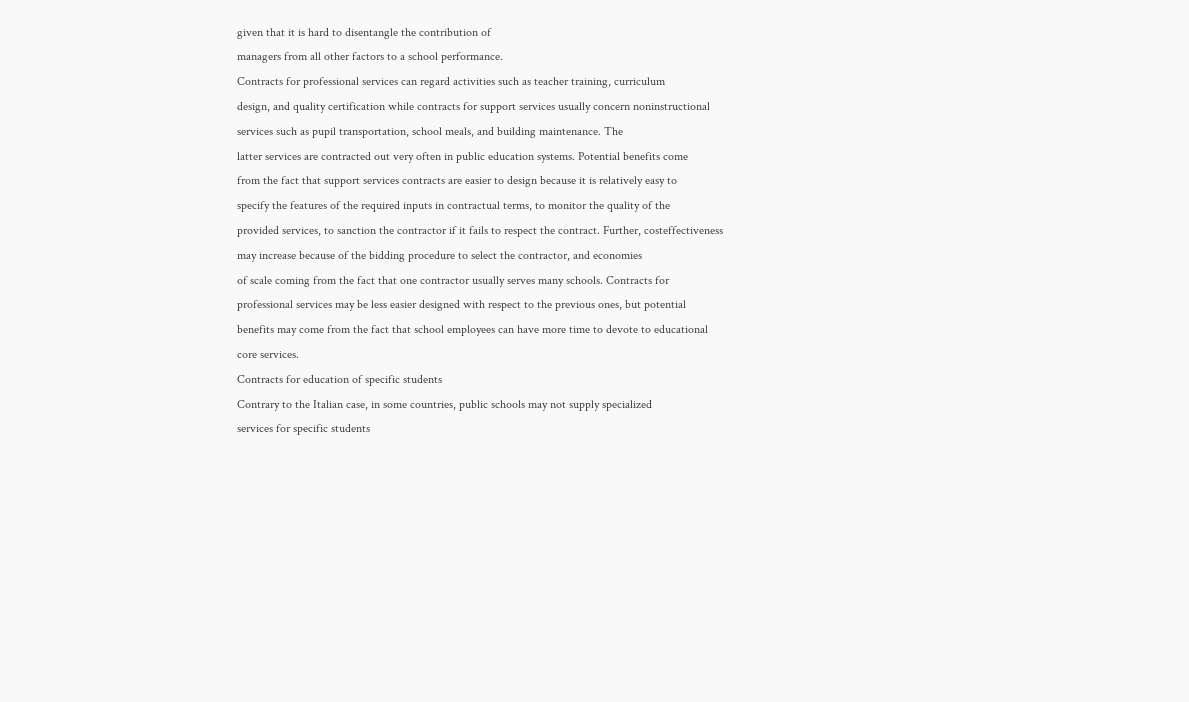given that it is hard to disentangle the contribution of
managers from all other factors to a school performance.
Contracts for professional services can regard activities such as teacher training, curriculum
design, and quality certification while contracts for support services usually concern noninstructional services such as pupil transportation, school meals, and building maintenance. The
latter services are contracted out very often in public education systems. Potential benefits come
from the fact that support services contracts are easier to design because it is relatively easy to
specify the features of the required inputs in contractual terms, to monitor the quality of the
provided services, to sanction the contractor if it fails to respect the contract. Further, costeffectiveness may increase because of the bidding procedure to select the contractor, and economies
of scale coming from the fact that one contractor usually serves many schools. Contracts for
professional services may be less easier designed with respect to the previous ones, but potential
benefits may come from the fact that school employees can have more time to devote to educational
core services.
Contracts for education of specific students
Contrary to the Italian case, in some countries, public schools may not supply specialized
services for specific students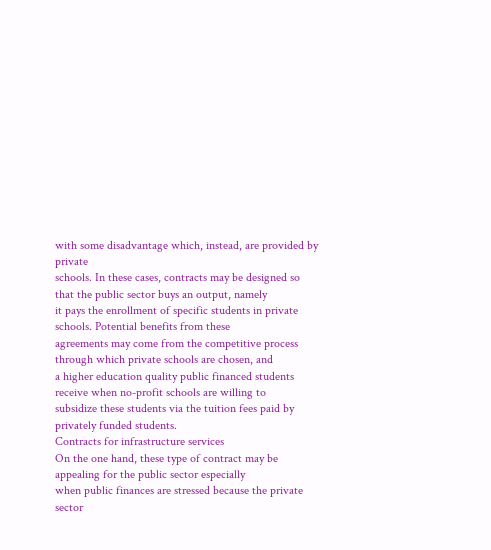with some disadvantage which, instead, are provided by private
schools. In these cases, contracts may be designed so that the public sector buys an output, namely
it pays the enrollment of specific students in private schools. Potential benefits from these
agreements may come from the competitive process through which private schools are chosen, and
a higher education quality public financed students receive when no-profit schools are willing to
subsidize these students via the tuition fees paid by privately funded students.
Contracts for infrastructure services
On the one hand, these type of contract may be appealing for the public sector especially
when public finances are stressed because the private sector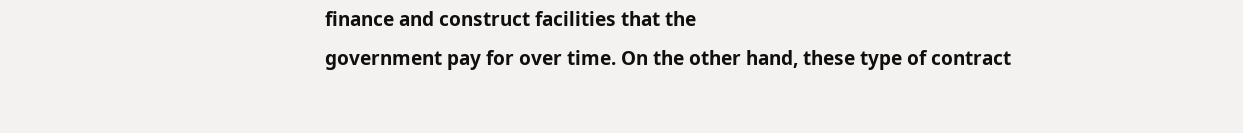finance and construct facilities that the
government pay for over time. On the other hand, these type of contract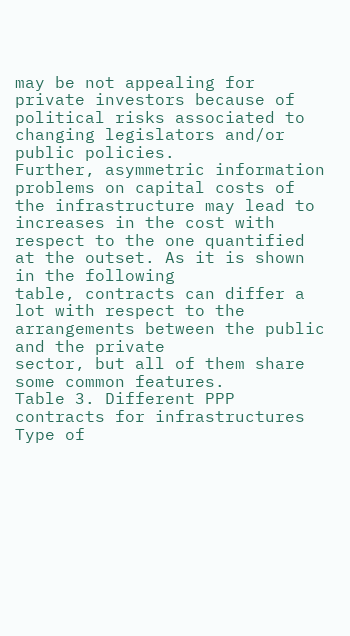may be not appealing for
private investors because of political risks associated to changing legislators and/or public policies.
Further, asymmetric information problems on capital costs of the infrastructure may lead to
increases in the cost with respect to the one quantified at the outset. As it is shown in the following
table, contracts can differ a lot with respect to the arrangements between the public and the private
sector, but all of them share some common features.
Table 3. Different PPP contracts for infrastructures
Type of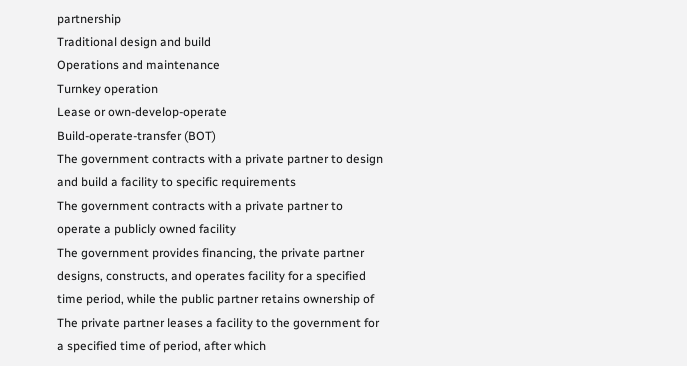partnership
Traditional design and build
Operations and maintenance
Turnkey operation
Lease or own-develop-operate
Build-operate-transfer (BOT)
The government contracts with a private partner to design
and build a facility to specific requirements
The government contracts with a private partner to
operate a publicly owned facility
The government provides financing, the private partner
designs, constructs, and operates facility for a specified
time period, while the public partner retains ownership of
The private partner leases a facility to the government for
a specified time of period, after which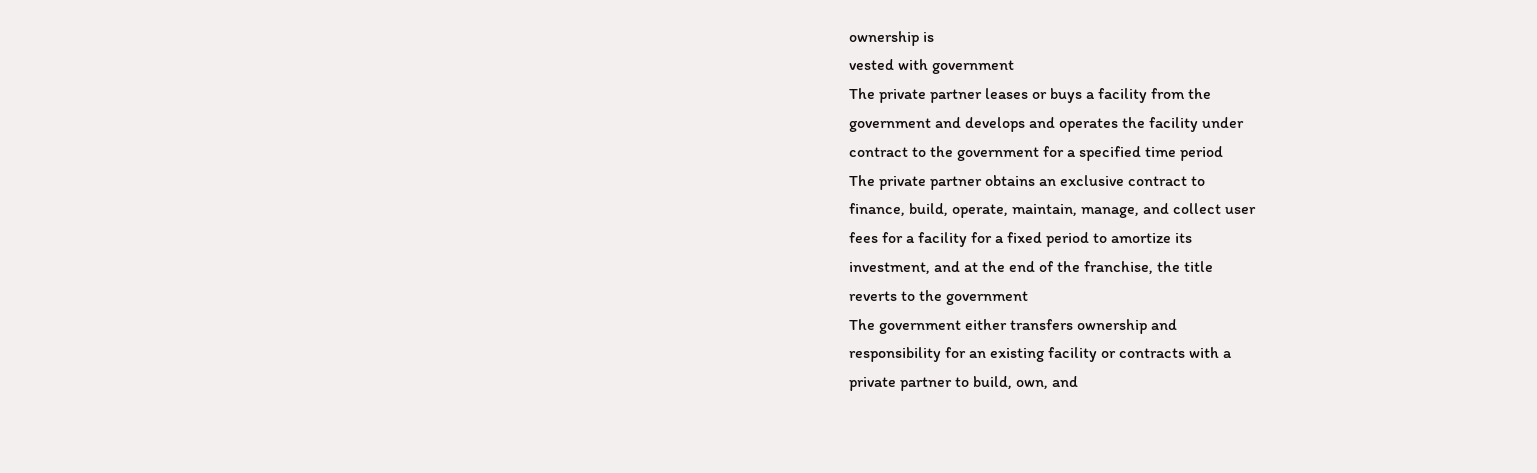ownership is
vested with government
The private partner leases or buys a facility from the
government and develops and operates the facility under
contract to the government for a specified time period
The private partner obtains an exclusive contract to
finance, build, operate, maintain, manage, and collect user
fees for a facility for a fixed period to amortize its
investment, and at the end of the franchise, the title
reverts to the government
The government either transfers ownership and
responsibility for an existing facility or contracts with a
private partner to build, own, and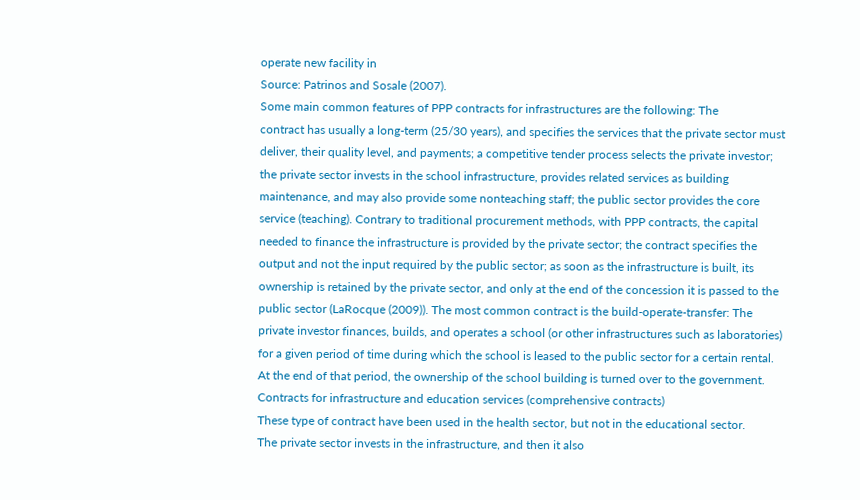operate new facility in
Source: Patrinos and Sosale (2007).
Some main common features of PPP contracts for infrastructures are the following: The
contract has usually a long-term (25/30 years), and specifies the services that the private sector must
deliver, their quality level, and payments; a competitive tender process selects the private investor;
the private sector invests in the school infrastructure, provides related services as building
maintenance, and may also provide some nonteaching staff; the public sector provides the core
service (teaching). Contrary to traditional procurement methods, with PPP contracts, the capital
needed to finance the infrastructure is provided by the private sector; the contract specifies the
output and not the input required by the public sector; as soon as the infrastructure is built, its
ownership is retained by the private sector, and only at the end of the concession it is passed to the
public sector (LaRocque (2009)). The most common contract is the build-operate-transfer: The
private investor finances, builds, and operates a school (or other infrastructures such as laboratories)
for a given period of time during which the school is leased to the public sector for a certain rental.
At the end of that period, the ownership of the school building is turned over to the government.
Contracts for infrastructure and education services (comprehensive contracts)
These type of contract have been used in the health sector, but not in the educational sector.
The private sector invests in the infrastructure, and then it also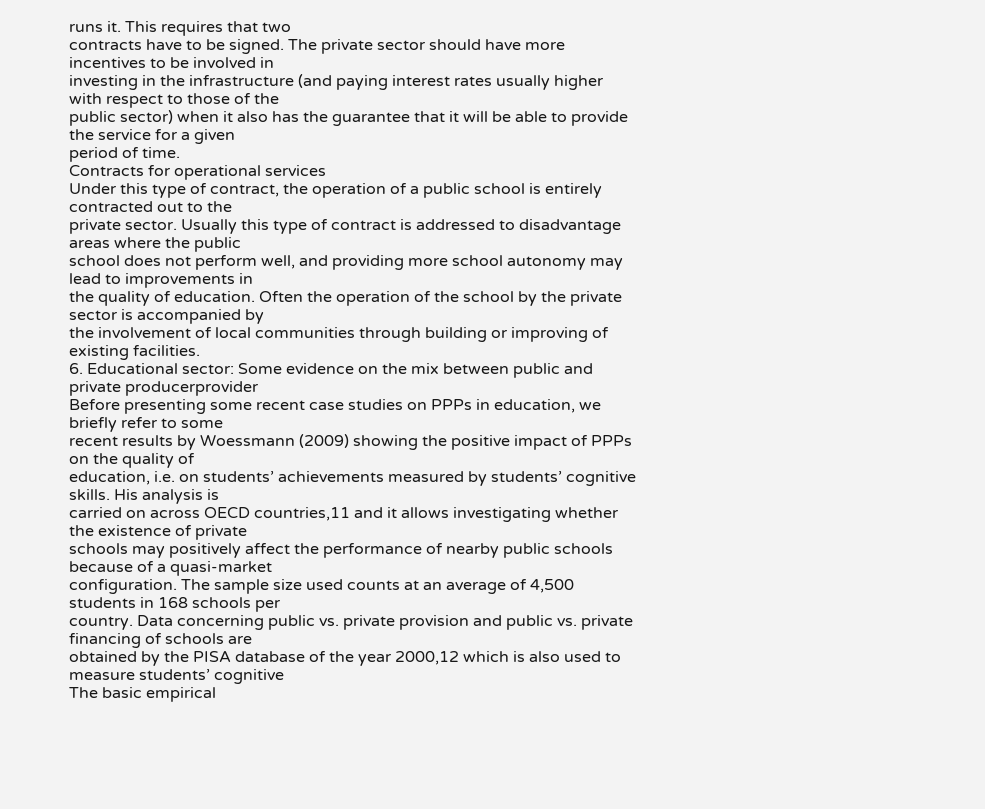runs it. This requires that two
contracts have to be signed. The private sector should have more incentives to be involved in
investing in the infrastructure (and paying interest rates usually higher with respect to those of the
public sector) when it also has the guarantee that it will be able to provide the service for a given
period of time.
Contracts for operational services
Under this type of contract, the operation of a public school is entirely contracted out to the
private sector. Usually this type of contract is addressed to disadvantage areas where the public
school does not perform well, and providing more school autonomy may lead to improvements in
the quality of education. Often the operation of the school by the private sector is accompanied by
the involvement of local communities through building or improving of existing facilities.
6. Educational sector: Some evidence on the mix between public and private producerprovider
Before presenting some recent case studies on PPPs in education, we briefly refer to some
recent results by Woessmann (2009) showing the positive impact of PPPs on the quality of
education, i.e. on students’ achievements measured by students’ cognitive skills. His analysis is
carried on across OECD countries,11 and it allows investigating whether the existence of private
schools may positively affect the performance of nearby public schools because of a quasi-market
configuration. The sample size used counts at an average of 4,500 students in 168 schools per
country. Data concerning public vs. private provision and public vs. private financing of schools are
obtained by the PISA database of the year 2000,12 which is also used to measure students’ cognitive
The basic empirical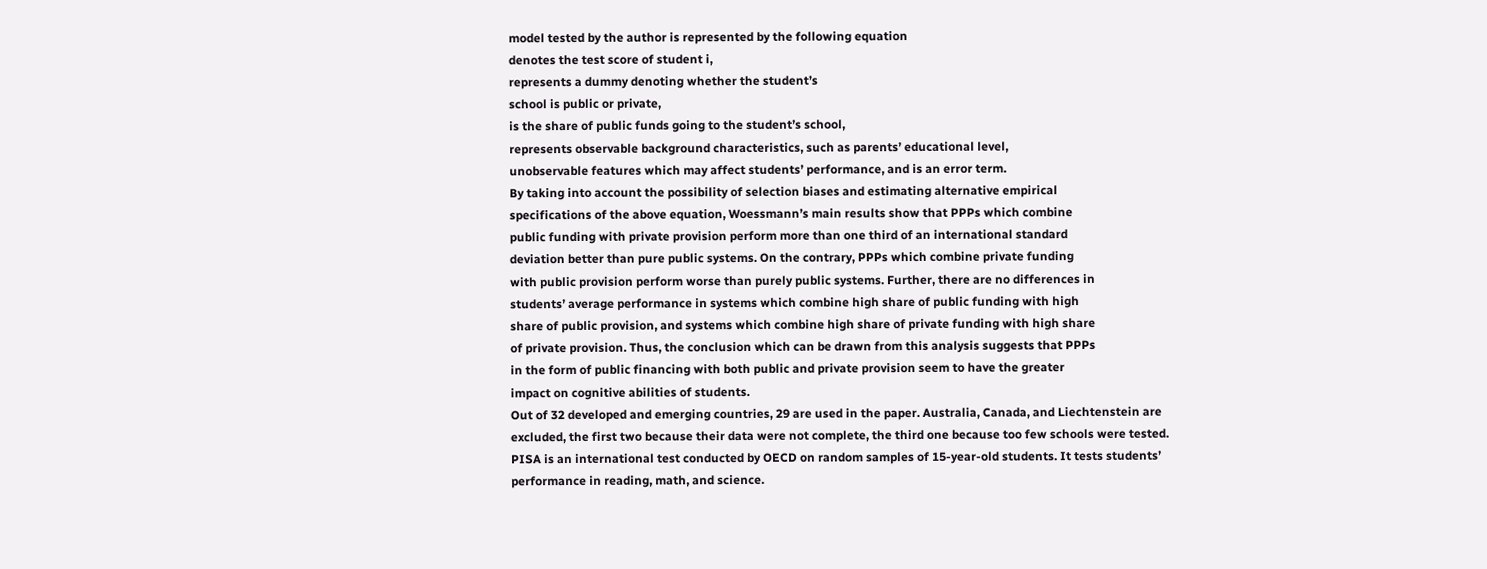model tested by the author is represented by the following equation
denotes the test score of student i,
represents a dummy denoting whether the student’s
school is public or private,
is the share of public funds going to the student’s school,
represents observable background characteristics, such as parents’ educational level,
unobservable features which may affect students’ performance, and is an error term.
By taking into account the possibility of selection biases and estimating alternative empirical
specifications of the above equation, Woessmann’s main results show that PPPs which combine
public funding with private provision perform more than one third of an international standard
deviation better than pure public systems. On the contrary, PPPs which combine private funding
with public provision perform worse than purely public systems. Further, there are no differences in
students’ average performance in systems which combine high share of public funding with high
share of public provision, and systems which combine high share of private funding with high share
of private provision. Thus, the conclusion which can be drawn from this analysis suggests that PPPs
in the form of public financing with both public and private provision seem to have the greater
impact on cognitive abilities of students.
Out of 32 developed and emerging countries, 29 are used in the paper. Australia, Canada, and Liechtenstein are
excluded, the first two because their data were not complete, the third one because too few schools were tested.
PISA is an international test conducted by OECD on random samples of 15-year-old students. It tests students’
performance in reading, math, and science.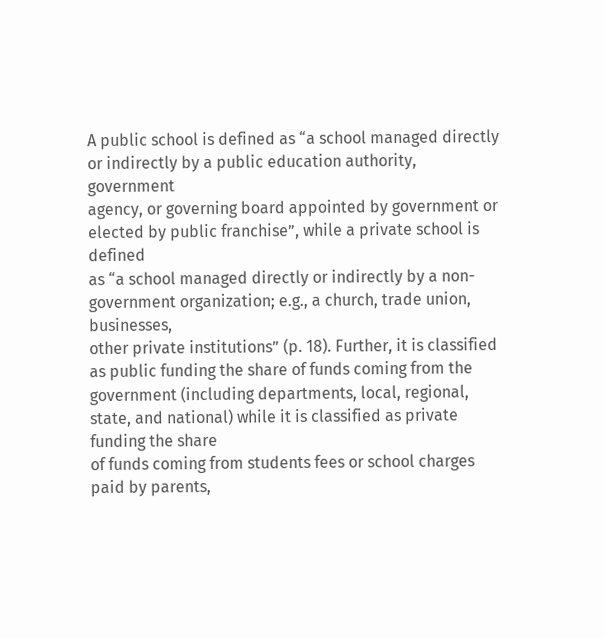A public school is defined as “a school managed directly or indirectly by a public education authority, government
agency, or governing board appointed by government or elected by public franchise”, while a private school is defined
as “a school managed directly or indirectly by a non-government organization; e.g., a church, trade union, businesses,
other private institutions” (p. 18). Further, it is classified as public funding the share of funds coming from the
government (including departments, local, regional, state, and national) while it is classified as private funding the share
of funds coming from students fees or school charges paid by parents,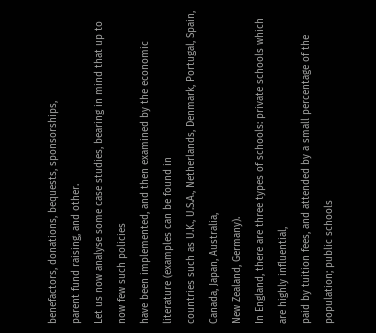benefactors, donations, bequests, sponsorships,
parent fund raising, and other.
Let us now analyse some case studies, bearing in mind that up to now few such policies
have been implemented, and then examined by the economic literature (examples can be found in
countries such as U.K., U.S.A., Netherlands, Denmark, Portugal, Spain, Canada, Japan, Australia,
New Zealand, Germany).
In England, there are three types of schools: private schools which are highly influential,
paid by tuition fees, and attended by a small percentage of the population; public schools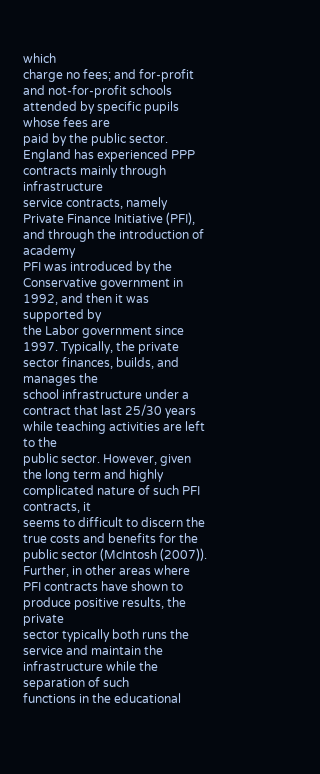which
charge no fees; and for-profit and not-for-profit schools attended by specific pupils whose fees are
paid by the public sector. England has experienced PPP contracts mainly through infrastructure
service contracts, namely Private Finance Initiative (PFI), and through the introduction of academy
PFI was introduced by the Conservative government in 1992, and then it was supported by
the Labor government since 1997. Typically, the private sector finances, builds, and manages the
school infrastructure under a contract that last 25/30 years while teaching activities are left to the
public sector. However, given the long term and highly complicated nature of such PFI contracts, it
seems to difficult to discern the true costs and benefits for the public sector (McIntosh (2007)).
Further, in other areas where PFI contracts have shown to produce positive results, the private
sector typically both runs the service and maintain the infrastructure while the separation of such
functions in the educational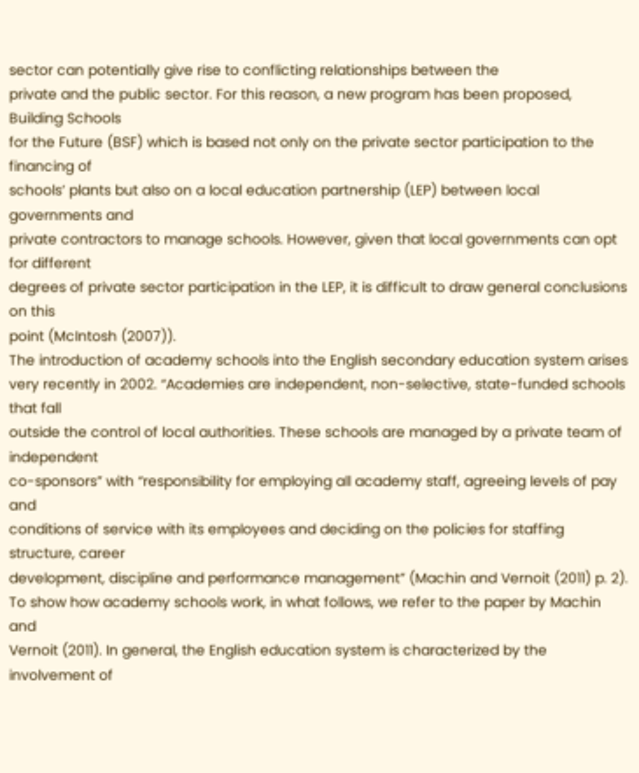sector can potentially give rise to conflicting relationships between the
private and the public sector. For this reason, a new program has been proposed, Building Schools
for the Future (BSF) which is based not only on the private sector participation to the financing of
schools’ plants but also on a local education partnership (LEP) between local governments and
private contractors to manage schools. However, given that local governments can opt for different
degrees of private sector participation in the LEP, it is difficult to draw general conclusions on this
point (McIntosh (2007)).
The introduction of academy schools into the English secondary education system arises
very recently in 2002. “Academies are independent, non-selective, state-funded schools that fall
outside the control of local authorities. These schools are managed by a private team of independent
co-sponsors” with “responsibility for employing all academy staff, agreeing levels of pay and
conditions of service with its employees and deciding on the policies for staffing structure, career
development, discipline and performance management” (Machin and Vernoit (2011) p. 2).
To show how academy schools work, in what follows, we refer to the paper by Machin and
Vernoit (2011). In general, the English education system is characterized by the involvement of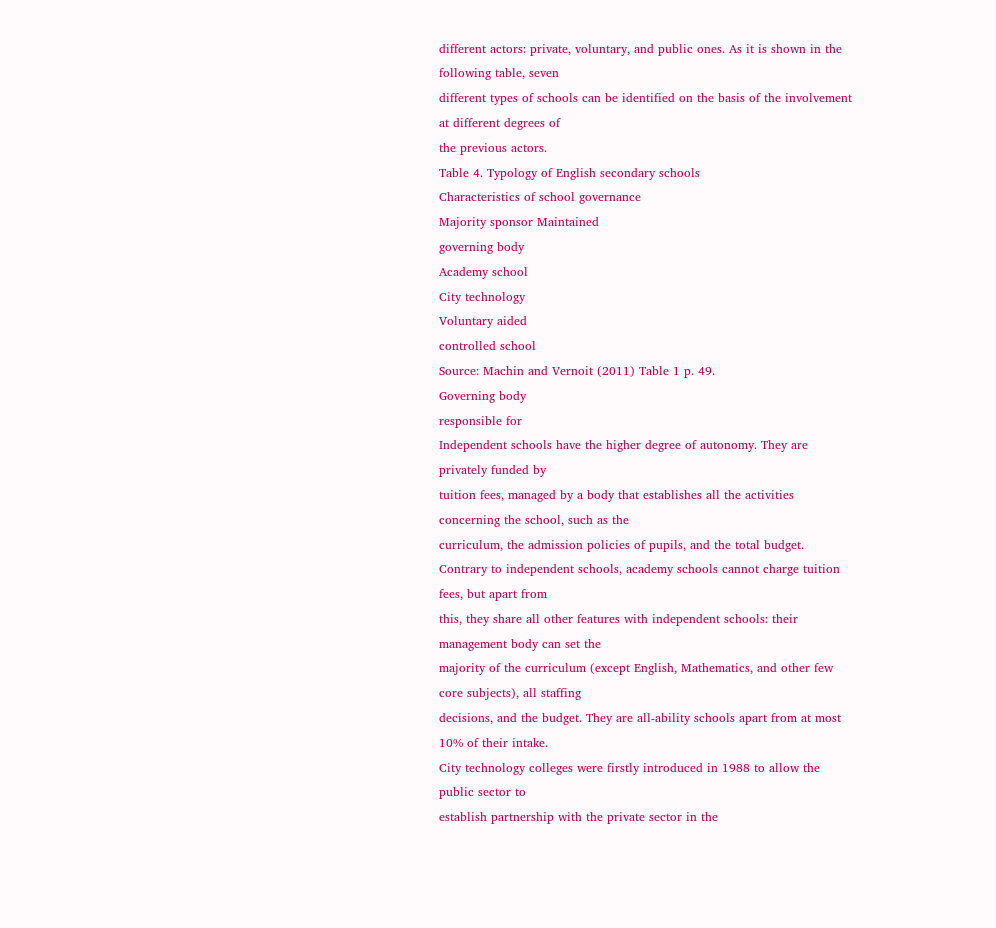different actors: private, voluntary, and public ones. As it is shown in the following table, seven
different types of schools can be identified on the basis of the involvement at different degrees of
the previous actors.
Table 4. Typology of English secondary schools
Characteristics of school governance
Majority sponsor Maintained
governing body
Academy school
City technology
Voluntary aided
controlled school
Source: Machin and Vernoit (2011) Table 1 p. 49.
Governing body
responsible for
Independent schools have the higher degree of autonomy. They are privately funded by
tuition fees, managed by a body that establishes all the activities concerning the school, such as the
curriculum, the admission policies of pupils, and the total budget.
Contrary to independent schools, academy schools cannot charge tuition fees, but apart from
this, they share all other features with independent schools: their management body can set the
majority of the curriculum (except English, Mathematics, and other few core subjects), all staffing
decisions, and the budget. They are all-ability schools apart from at most 10% of their intake.
City technology colleges were firstly introduced in 1988 to allow the public sector to
establish partnership with the private sector in the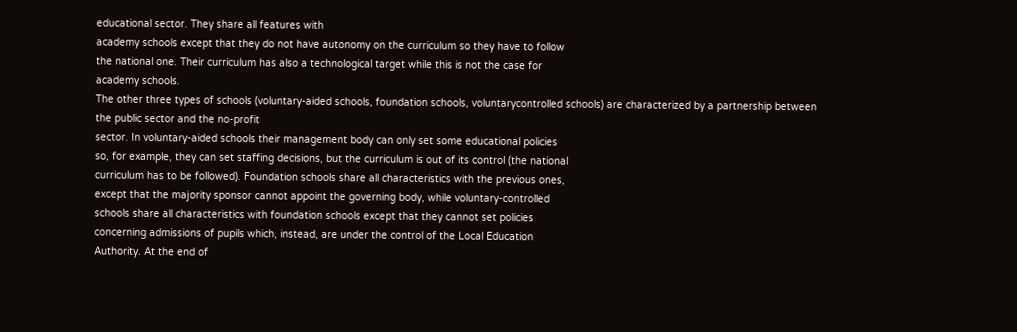educational sector. They share all features with
academy schools except that they do not have autonomy on the curriculum so they have to follow
the national one. Their curriculum has also a technological target while this is not the case for
academy schools.
The other three types of schools (voluntary-aided schools, foundation schools, voluntarycontrolled schools) are characterized by a partnership between the public sector and the no-profit
sector. In voluntary-aided schools their management body can only set some educational policies
so, for example, they can set staffing decisions, but the curriculum is out of its control (the national
curriculum has to be followed). Foundation schools share all characteristics with the previous ones,
except that the majority sponsor cannot appoint the governing body, while voluntary-controlled
schools share all characteristics with foundation schools except that they cannot set policies
concerning admissions of pupils which, instead, are under the control of the Local Education
Authority. At the end of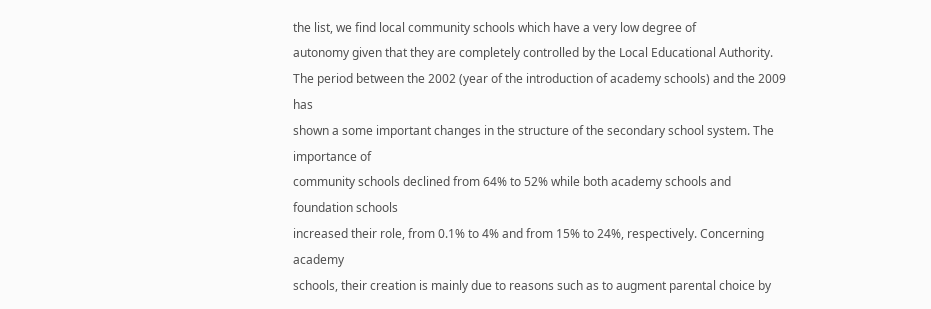the list, we find local community schools which have a very low degree of
autonomy given that they are completely controlled by the Local Educational Authority.
The period between the 2002 (year of the introduction of academy schools) and the 2009 has
shown a some important changes in the structure of the secondary school system. The importance of
community schools declined from 64% to 52% while both academy schools and foundation schools
increased their role, from 0.1% to 4% and from 15% to 24%, respectively. Concerning academy
schools, their creation is mainly due to reasons such as to augment parental choice by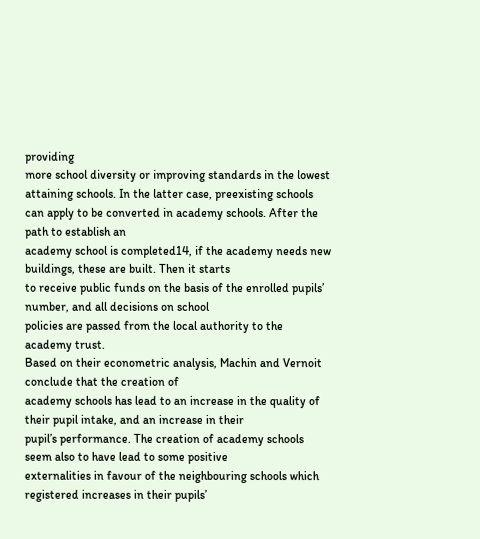providing
more school diversity or improving standards in the lowest attaining schools. In the latter case, preexisting schools can apply to be converted in academy schools. After the path to establish an
academy school is completed14, if the academy needs new buildings, these are built. Then it starts
to receive public funds on the basis of the enrolled pupils’ number, and all decisions on school
policies are passed from the local authority to the academy trust.
Based on their econometric analysis, Machin and Vernoit conclude that the creation of
academy schools has lead to an increase in the quality of their pupil intake, and an increase in their
pupil’s performance. The creation of academy schools seem also to have lead to some positive
externalities in favour of the neighbouring schools which registered increases in their pupils’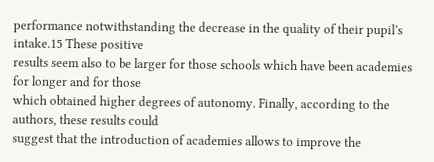performance notwithstanding the decrease in the quality of their pupil’s intake.15 These positive
results seem also to be larger for those schools which have been academies for longer and for those
which obtained higher degrees of autonomy. Finally, according to the authors, these results could
suggest that the introduction of academies allows to improve the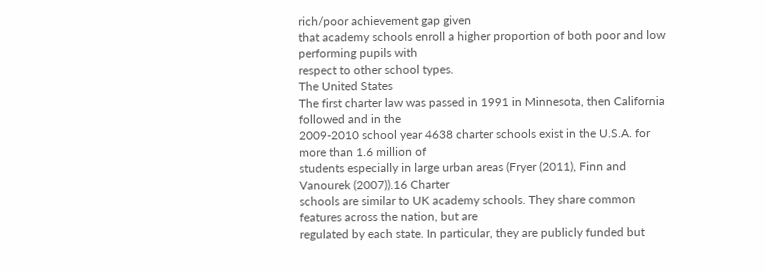rich/poor achievement gap given
that academy schools enroll a higher proportion of both poor and low performing pupils with
respect to other school types.
The United States
The first charter law was passed in 1991 in Minnesota, then California followed and in the
2009-2010 school year 4638 charter schools exist in the U.S.A. for more than 1.6 million of
students especially in large urban areas (Fryer (2011), Finn and Vanourek (2007)).16 Charter
schools are similar to UK academy schools. They share common features across the nation, but are
regulated by each state. In particular, they are publicly funded but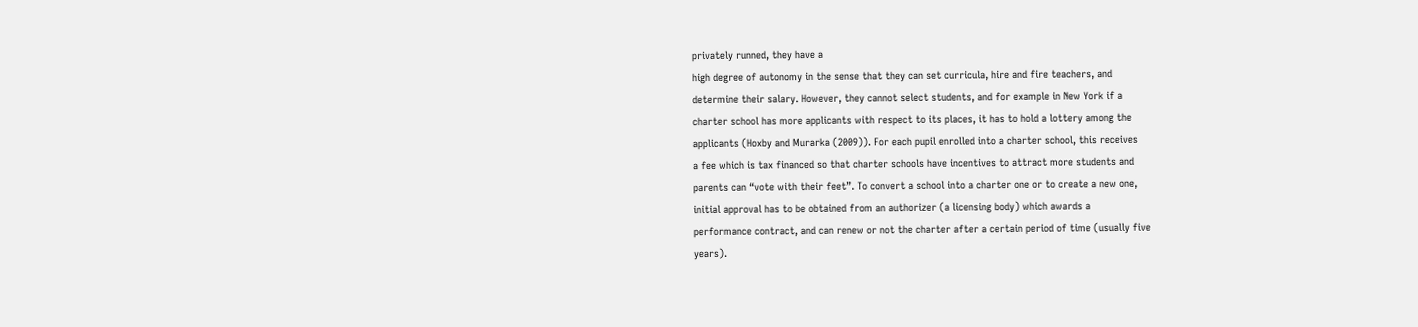privately runned, they have a
high degree of autonomy in the sense that they can set curricula, hire and fire teachers, and
determine their salary. However, they cannot select students, and for example in New York if a
charter school has more applicants with respect to its places, it has to hold a lottery among the
applicants (Hoxby and Murarka (2009)). For each pupil enrolled into a charter school, this receives
a fee which is tax financed so that charter schools have incentives to attract more students and
parents can “vote with their feet”. To convert a school into a charter one or to create a new one,
initial approval has to be obtained from an authorizer (a licensing body) which awards a
performance contract, and can renew or not the charter after a certain period of time (usually five
years).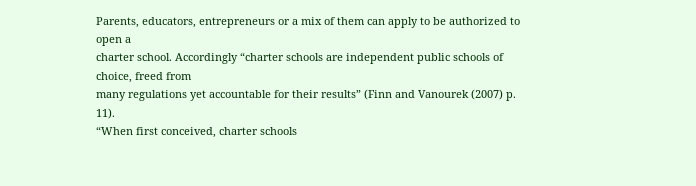Parents, educators, entrepreneurs or a mix of them can apply to be authorized to open a
charter school. Accordingly “charter schools are independent public schools of choice, freed from
many regulations yet accountable for their results” (Finn and Vanourek (2007) p. 11).
“When first conceived, charter schools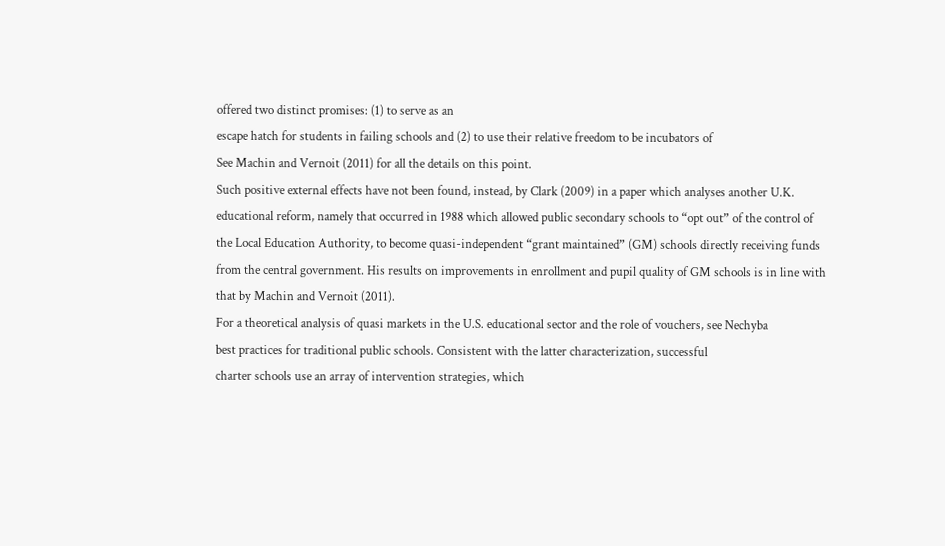offered two distinct promises: (1) to serve as an
escape hatch for students in failing schools and (2) to use their relative freedom to be incubators of
See Machin and Vernoit (2011) for all the details on this point.
Such positive external effects have not been found, instead, by Clark (2009) in a paper which analyses another U.K.
educational reform, namely that occurred in 1988 which allowed public secondary schools to “opt out” of the control of
the Local Education Authority, to become quasi-independent “grant maintained” (GM) schools directly receiving funds
from the central government. His results on improvements in enrollment and pupil quality of GM schools is in line with
that by Machin and Vernoit (2011).
For a theoretical analysis of quasi markets in the U.S. educational sector and the role of vouchers, see Nechyba
best practices for traditional public schools. Consistent with the latter characterization, successful
charter schools use an array of intervention strategies, which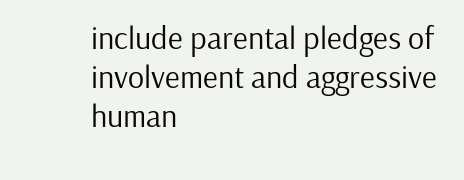include parental pledges of
involvement and aggressive human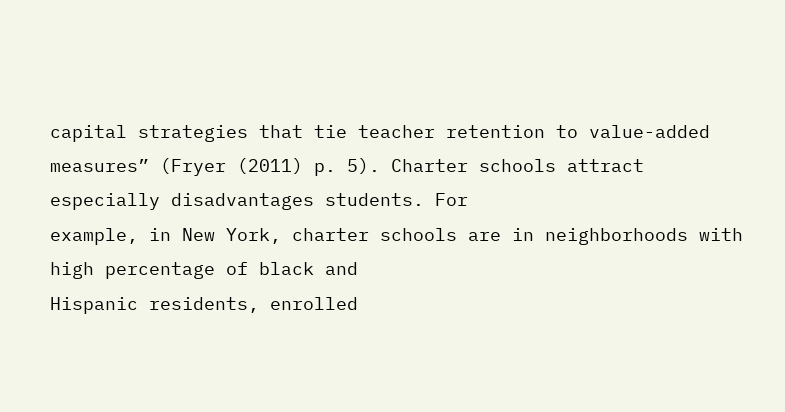capital strategies that tie teacher retention to value-added
measures” (Fryer (2011) p. 5). Charter schools attract especially disadvantages students. For
example, in New York, charter schools are in neighborhoods with high percentage of black and
Hispanic residents, enrolled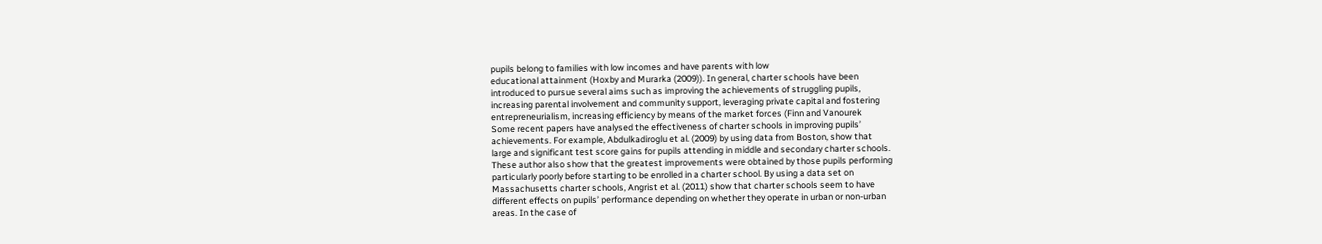pupils belong to families with low incomes and have parents with low
educational attainment (Hoxby and Murarka (2009)). In general, charter schools have been
introduced to pursue several aims such as improving the achievements of struggling pupils,
increasing parental involvement and community support, leveraging private capital and fostering
entrepreneurialism, increasing efficiency by means of the market forces (Finn and Vanourek
Some recent papers have analysed the effectiveness of charter schools in improving pupils’
achievements. For example, Abdulkadiroglu et al. (2009) by using data from Boston, show that
large and significant test score gains for pupils attending in middle and secondary charter schools.
These author also show that the greatest improvements were obtained by those pupils performing
particularly poorly before starting to be enrolled in a charter school. By using a data set on
Massachusetts charter schools, Angrist et al. (2011) show that charter schools seem to have
different effects on pupils’ performance depending on whether they operate in urban or non-urban
areas. In the case of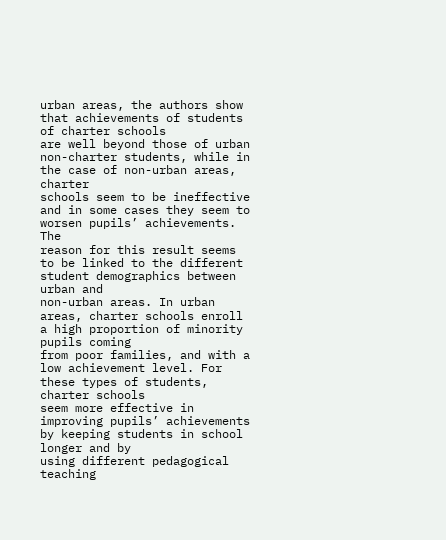urban areas, the authors show that achievements of students of charter schools
are well beyond those of urban non-charter students, while in the case of non-urban areas, charter
schools seem to be ineffective and in some cases they seem to worsen pupils’ achievements. The
reason for this result seems to be linked to the different student demographics between urban and
non-urban areas. In urban areas, charter schools enroll a high proportion of minority pupils coming
from poor families, and with a low achievement level. For these types of students, charter schools
seem more effective in improving pupils’ achievements by keeping students in school longer and by
using different pedagogical teaching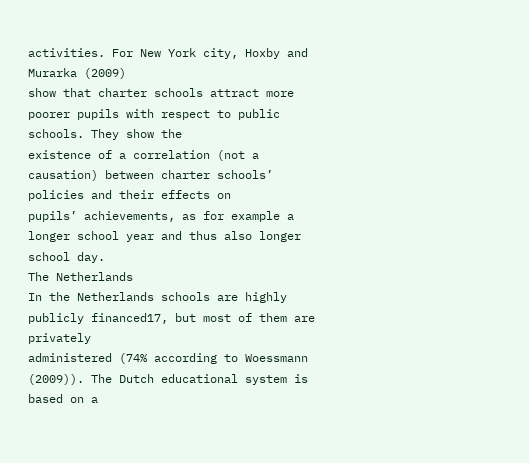activities. For New York city, Hoxby and Murarka (2009)
show that charter schools attract more poorer pupils with respect to public schools. They show the
existence of a correlation (not a causation) between charter schools’ policies and their effects on
pupils’ achievements, as for example a longer school year and thus also longer school day.
The Netherlands
In the Netherlands schools are highly publicly financed17, but most of them are privately
administered (74% according to Woessmann (2009)). The Dutch educational system is based on a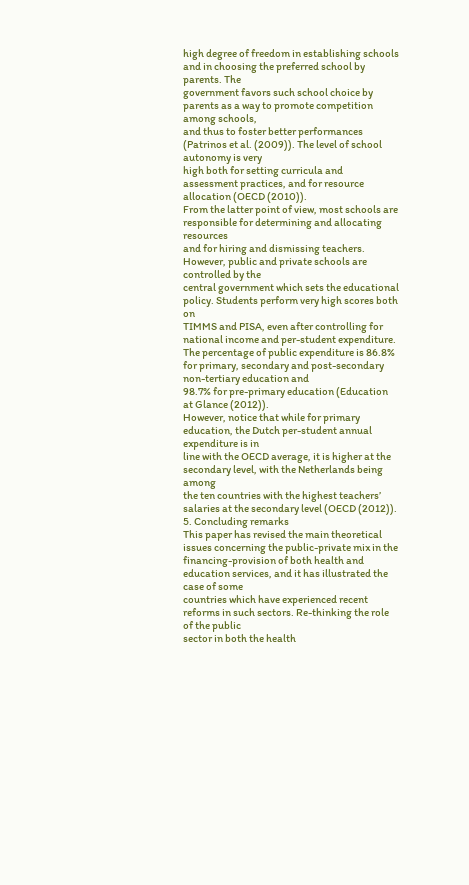high degree of freedom in establishing schools and in choosing the preferred school by parents. The
government favors such school choice by parents as a way to promote competition among schools,
and thus to foster better performances (Patrinos et al. (2009)). The level of school autonomy is very
high both for setting curricula and assessment practices, and for resource allocation (OECD (2010)).
From the latter point of view, most schools are responsible for determining and allocating resources
and for hiring and dismissing teachers. However, public and private schools are controlled by the
central government which sets the educational policy. Students perform very high scores both on
TIMMS and PISA, even after controlling for national income and per-student expenditure.
The percentage of public expenditure is 86.8% for primary, secondary and post-secondary non-tertiary education and
98.7% for pre-primary education (Education at Glance (2012)).
However, notice that while for primary education, the Dutch per-student annual expenditure is in
line with the OECD average, it is higher at the secondary level, with the Netherlands being among
the ten countries with the highest teachers’ salaries at the secondary level (OECD (2012)).
5. Concluding remarks
This paper has revised the main theoretical issues concerning the public-private mix in the
financing-provision of both health and education services, and it has illustrated the case of some
countries which have experienced recent reforms in such sectors. Re-thinking the role of the public
sector in both the health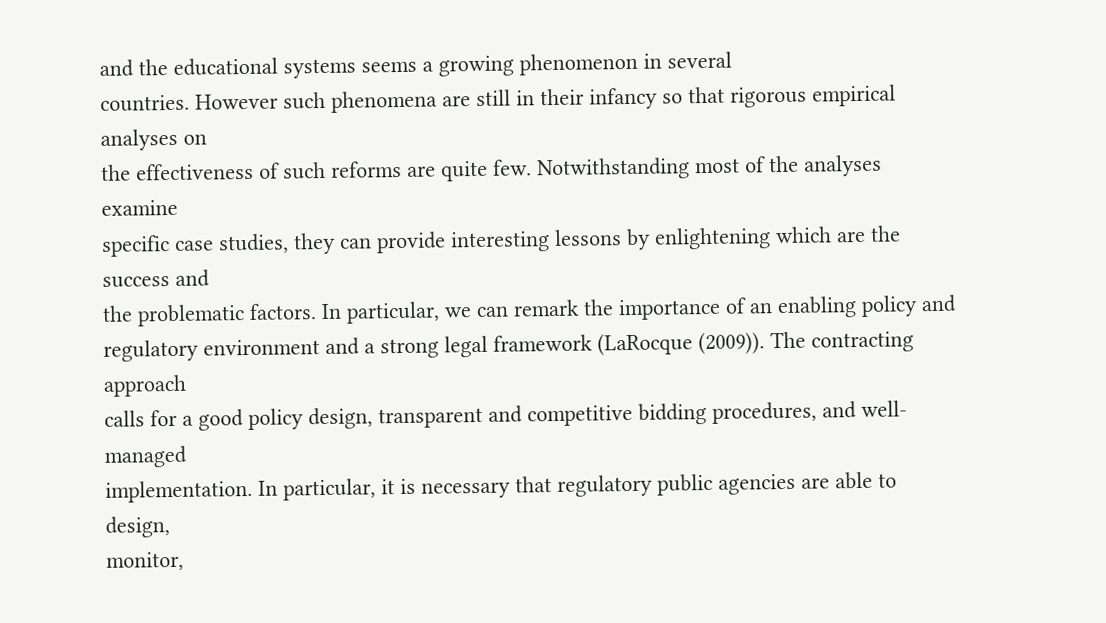and the educational systems seems a growing phenomenon in several
countries. However such phenomena are still in their infancy so that rigorous empirical analyses on
the effectiveness of such reforms are quite few. Notwithstanding most of the analyses examine
specific case studies, they can provide interesting lessons by enlightening which are the success and
the problematic factors. In particular, we can remark the importance of an enabling policy and
regulatory environment and a strong legal framework (LaRocque (2009)). The contracting approach
calls for a good policy design, transparent and competitive bidding procedures, and well-managed
implementation. In particular, it is necessary that regulatory public agencies are able to design,
monitor,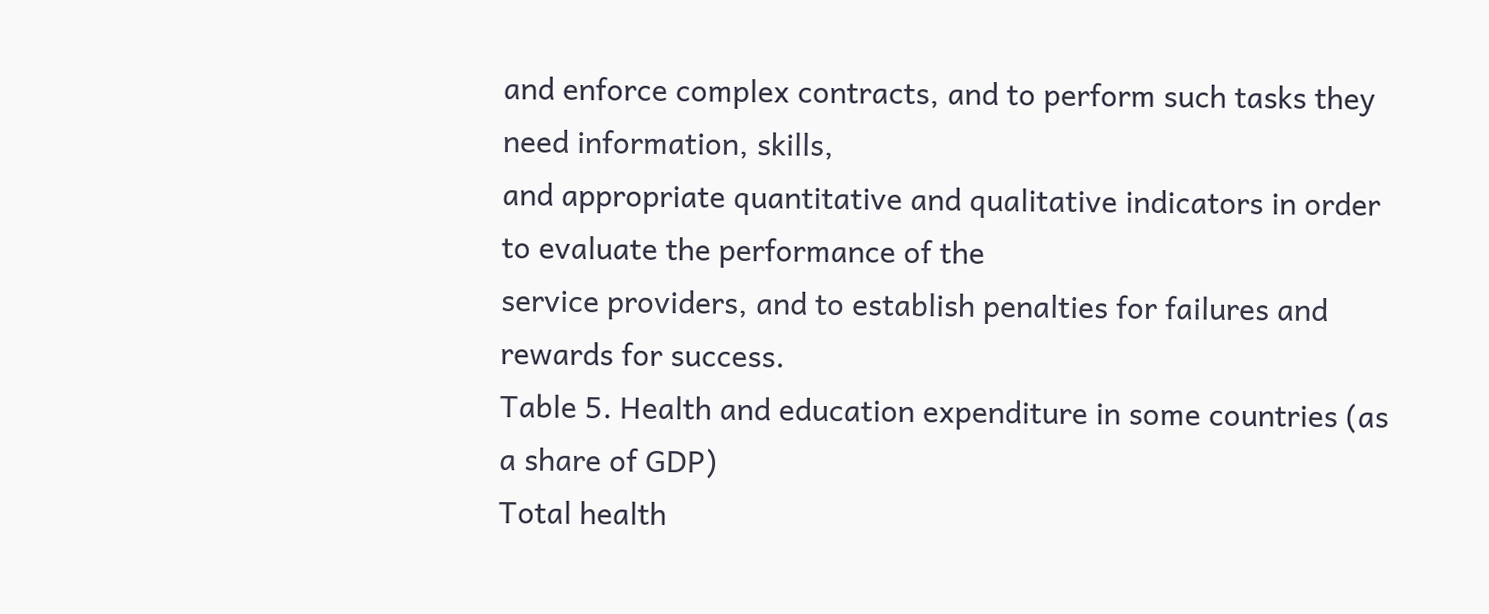and enforce complex contracts, and to perform such tasks they need information, skills,
and appropriate quantitative and qualitative indicators in order to evaluate the performance of the
service providers, and to establish penalties for failures and rewards for success.
Table 5. Health and education expenditure in some countries (as a share of GDP)
Total health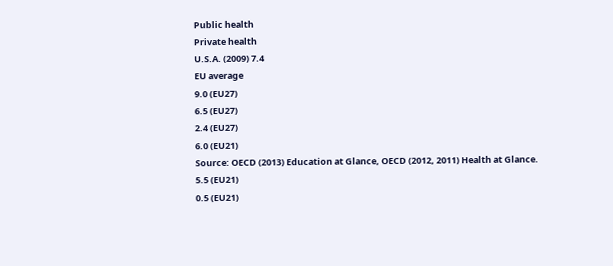Public health
Private health
U.S.A. (2009) 7.4
EU average
9.0 (EU27)
6.5 (EU27)
2.4 (EU27)
6.0 (EU21)
Source: OECD (2013) Education at Glance, OECD (2012, 2011) Health at Glance.
5.5 (EU21)
0.5 (EU21)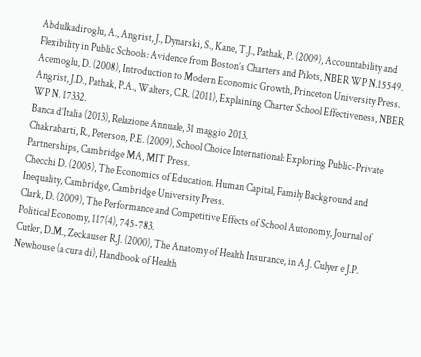Abdulkadiroglu, A., Angrist, J., Dynarski, S., Kane, T.J., Pathak, P. (2009), Accountability and
Flexibility in Public Schools: Avidence from Boston’s Charters and Pilots, NBER WP N.15549.
Acemoglu, D. (2008), Introduction to Modern Economic Growth, Princeton University Press.
Angrist, J.D., Pathak, P.A., Walters, C.R. (2011), Explaining Charter School Effectiveness, NBER
WP N. 17332.
Banca d’Italia (2013), Relazione Annuale, 31 maggio 2013.
Chakrabarti, R., Peterson, P.E. (2009), School Choice International: Exploring Public-Private
Partnerships, Cambridge MA, MIT Press.
Checchi D. (2005), The Economics of Education. Human Capital, Family Background and
Inequality, Cambridge, Cambridge University Press.
Clark, D. (2009), The Performance and Competitive Effects of School Autonomy, Journal of
Political Economy, 117(4), 745-783.
Cutler, D.M., Zeckauser R.J. (2000), The Anatomy of Health Insurance, in A.J. Culyer e J.P.
Newhouse (a cura di), Handbook of Health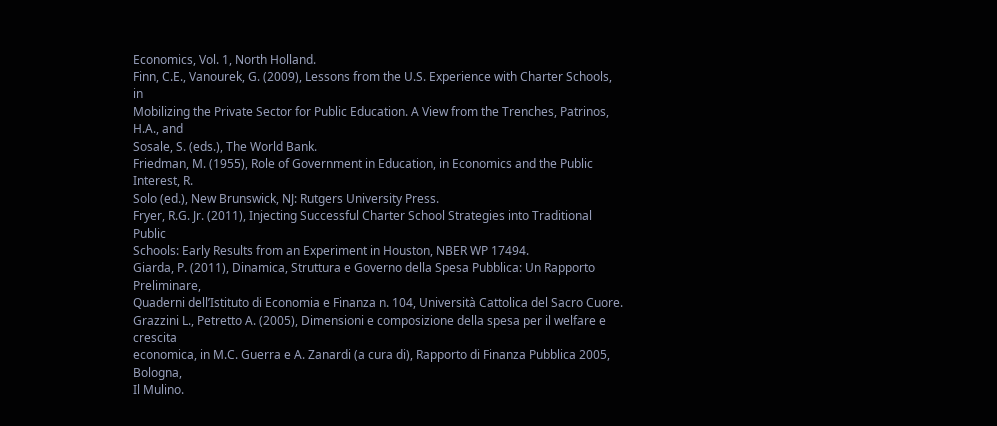Economics, Vol. 1, North Holland.
Finn, C.E., Vanourek, G. (2009), Lessons from the U.S. Experience with Charter Schools, in
Mobilizing the Private Sector for Public Education. A View from the Trenches, Patrinos, H.A., and
Sosale, S. (eds.), The World Bank.
Friedman, M. (1955), Role of Government in Education, in Economics and the Public Interest, R.
Solo (ed.), New Brunswick, NJ: Rutgers University Press.
Fryer, R.G. Jr. (2011), Injecting Successful Charter School Strategies into Traditional Public
Schools: Early Results from an Experiment in Houston, NBER WP 17494.
Giarda, P. (2011), Dinamica, Struttura e Governo della Spesa Pubblica: Un Rapporto Preliminare,
Quaderni dell’Istituto di Economia e Finanza n. 104, Università Cattolica del Sacro Cuore.
Grazzini L., Petretto A. (2005), Dimensioni e composizione della spesa per il welfare e crescita
economica, in M.C. Guerra e A. Zanardi (a cura di), Rapporto di Finanza Pubblica 2005, Bologna,
Il Mulino.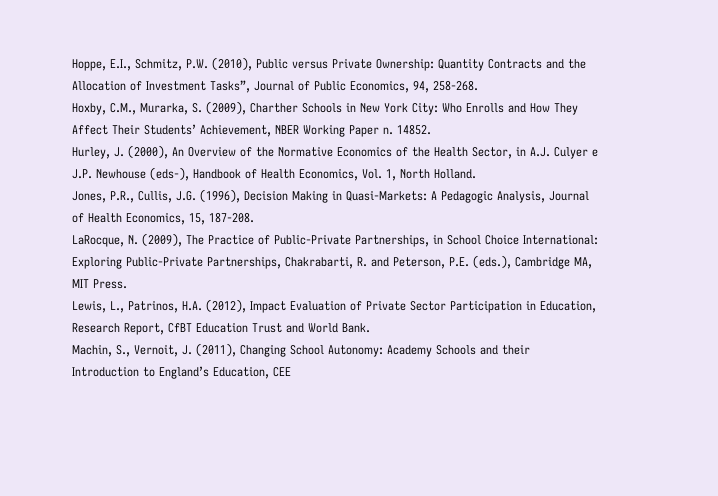Hoppe, E.I., Schmitz, P.W. (2010), Public versus Private Ownership: Quantity Contracts and the
Allocation of Investment Tasks”, Journal of Public Economics, 94, 258-268.
Hoxby, C.M., Murarka, S. (2009), Charther Schools in New York City: Who Enrolls and How They
Affect Their Students’ Achievement, NBER Working Paper n. 14852.
Hurley, J. (2000), An Overview of the Normative Economics of the Health Sector, in A.J. Culyer e
J.P. Newhouse (eds-), Handbook of Health Economics, Vol. 1, North Holland.
Jones, P.R., Cullis, J.G. (1996), Decision Making in Quasi-Markets: A Pedagogic Analysis, Journal
of Health Economics, 15, 187-208.
LaRocque, N. (2009), The Practice of Public-Private Partnerships, in School Choice International:
Exploring Public-Private Partnerships, Chakrabarti, R. and Peterson, P.E. (eds.), Cambridge MA,
MIT Press.
Lewis, L., Patrinos, H.A. (2012), Impact Evaluation of Private Sector Participation in Education,
Research Report, CfBT Education Trust and World Bank.
Machin, S., Vernoit, J. (2011), Changing School Autonomy: Academy Schools and their
Introduction to England’s Education, CEE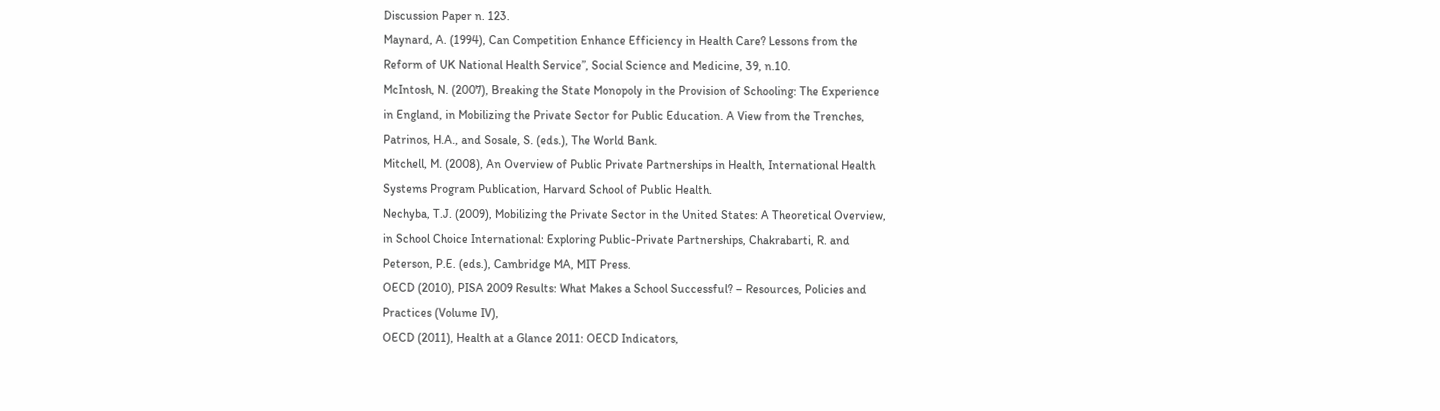Discussion Paper n. 123.
Maynard, A. (1994), Can Competition Enhance Efficiency in Health Care? Lessons from the
Reform of UK National Health Service”, Social Science and Medicine, 39, n.10.
McIntosh, N. (2007), Breaking the State Monopoly in the Provision of Schooling: The Experience
in England, in Mobilizing the Private Sector for Public Education. A View from the Trenches,
Patrinos, H.A., and Sosale, S. (eds.), The World Bank.
Mitchell, M. (2008), An Overview of Public Private Partnerships in Health, International Health
Systems Program Publication, Harvard School of Public Health.
Nechyba, T.J. (2009), Mobilizing the Private Sector in the United States: A Theoretical Overview,
in School Choice International: Exploring Public-Private Partnerships, Chakrabarti, R. and
Peterson, P.E. (eds.), Cambridge MA, MIT Press.
OECD (2010), PISA 2009 Results: What Makes a School Successful? – Resources, Policies and
Practices (Volume IV),
OECD (2011), Health at a Glance 2011: OECD Indicators,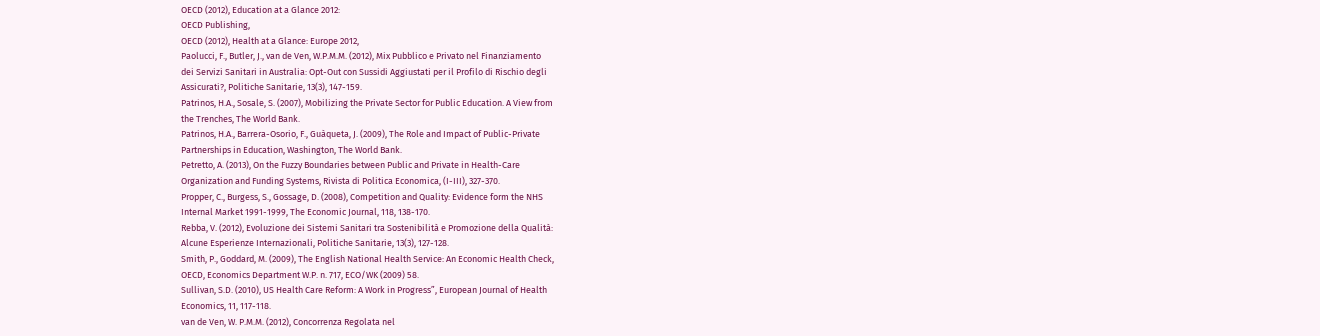OECD (2012), Education at a Glance 2012:
OECD Publishing,
OECD (2012), Health at a Glance: Europe 2012,
Paolucci, F., Butler, J., van de Ven, W.P.M.M. (2012), Mix Pubblico e Privato nel Finanziamento
dei Servizi Sanitari in Australia: Opt-Out con Sussidi Aggiustati per il Profilo di Rischio degli
Assicurati?, Politiche Sanitarie, 13(3), 147-159.
Patrinos, H.A., Sosale, S. (2007), Mobilizing the Private Sector for Public Education. A View from
the Trenches, The World Bank.
Patrinos, H.A., Barrera-Osorio, F., Guàqueta, J. (2009), The Role and Impact of Public-Private
Partnerships in Education, Washington, The World Bank.
Petretto, A. (2013), On the Fuzzy Boundaries between Public and Private in Health-Care
Organization and Funding Systems, Rivista di Politica Economica, (I-III), 327-370.
Propper, C., Burgess, S., Gossage, D. (2008), Competition and Quality: Evidence form the NHS
Internal Market 1991-1999, The Economic Journal, 118, 138-170.
Rebba, V. (2012), Evoluzione dei Sistemi Sanitari tra Sostenibilità e Promozione della Qualità:
Alcune Esperienze Internazionali, Politiche Sanitarie, 13(3), 127-128.
Smith, P., Goddard, M. (2009), The English National Health Service: An Economic Health Check,
OECD, Economics Department W.P. n. 717, ECO/WK (2009) 58.
Sullivan, S.D. (2010), US Health Care Reform: A Work in Progress”, European Journal of Health
Economics, 11, 117-118.
van de Ven, W. P.M.M. (2012), Concorrenza Regolata nel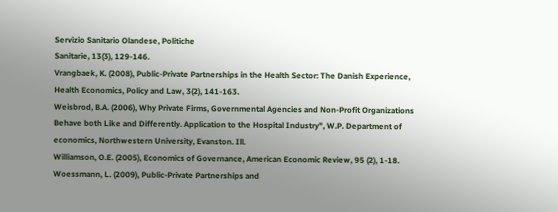Servizio Sanitario Olandese, Politiche
Sanitarie, 13(3), 129-146.
Vrangbaek, K. (2008), Public-Private Partnerships in the Health Sector: The Danish Experience,
Health Economics, Policy and Law, 3(2), 141-163.
Weisbrod, B.A. (2006), Why Private Firms, Governmental Agencies and Non-Profit Organizations
Behave both Like and Differently. Application to the Hospital Industry", W.P. Department of
economics, Northwestern University, Evanston. Ill.
Williamson, O.E. (2005), Economics of Governance, American Economic Review, 95 (2), 1-18.
Woessmann, L. (2009), Public-Private Partnerships and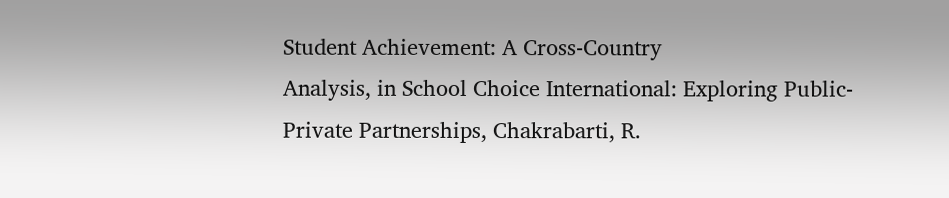Student Achievement: A Cross-Country
Analysis, in School Choice International: Exploring Public-Private Partnerships, Chakrabarti, R.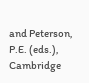and Peterson, P.E. (eds.), Cambridge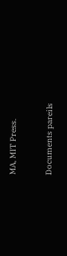MA, MIT Press.

Documents pareils